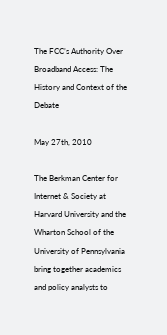The FCC’s Authority Over Broadband Access: The History and Context of the Debate

May 27th, 2010

The Berkman Center for Internet & Society at Harvard University and the Wharton School of the University of Pennsylvania bring together academics and policy analysts to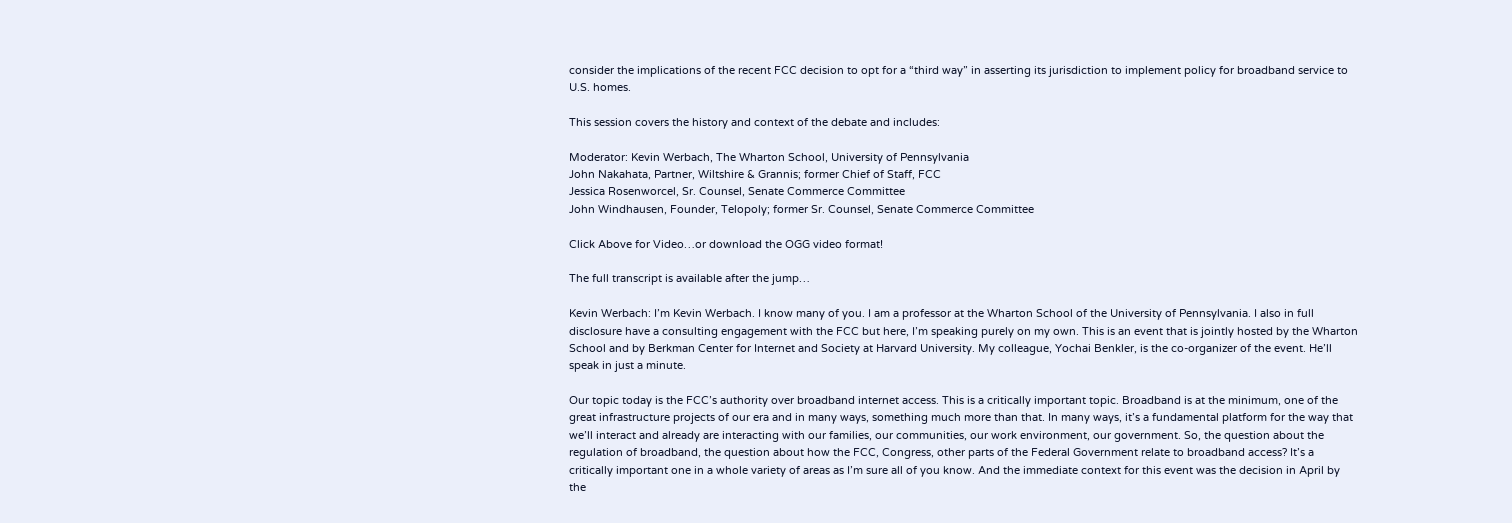consider the implications of the recent FCC decision to opt for a “third way” in asserting its jurisdiction to implement policy for broadband service to U.S. homes.

This session covers the history and context of the debate and includes:

Moderator: Kevin Werbach, The Wharton School, University of Pennsylvania
John Nakahata, Partner, Wiltshire & Grannis; former Chief of Staff, FCC
Jessica Rosenworcel, Sr. Counsel, Senate Commerce Committee
John Windhausen, Founder, Telopoly; former Sr. Counsel, Senate Commerce Committee

Click Above for Video…or download the OGG video format!

The full transcript is available after the jump…

Kevin Werbach: I’m Kevin Werbach. I know many of you. I am a professor at the Wharton School of the University of Pennsylvania. I also in full disclosure have a consulting engagement with the FCC but here, I’m speaking purely on my own. This is an event that is jointly hosted by the Wharton School and by Berkman Center for Internet and Society at Harvard University. My colleague, Yochai Benkler, is the co-organizer of the event. He’ll speak in just a minute.

Our topic today is the FCC’s authority over broadband internet access. This is a critically important topic. Broadband is at the minimum, one of the great infrastructure projects of our era and in many ways, something much more than that. In many ways, it’s a fundamental platform for the way that we’ll interact and already are interacting with our families, our communities, our work environment, our government. So, the question about the regulation of broadband, the question about how the FCC, Congress, other parts of the Federal Government relate to broadband access? It’s a critically important one in a whole variety of areas as I’m sure all of you know. And the immediate context for this event was the decision in April by the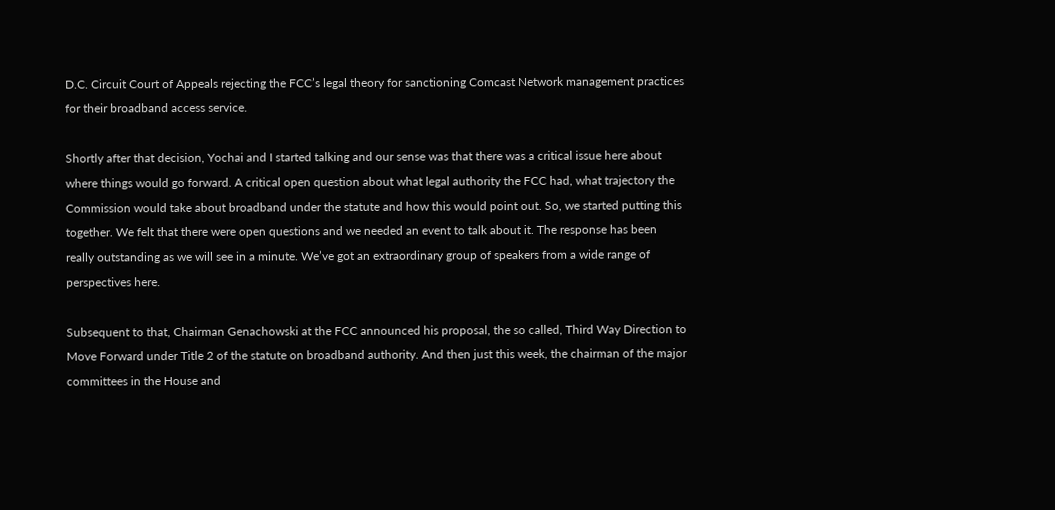D.C. Circuit Court of Appeals rejecting the FCC’s legal theory for sanctioning Comcast Network management practices for their broadband access service.

Shortly after that decision, Yochai and I started talking and our sense was that there was a critical issue here about where things would go forward. A critical open question about what legal authority the FCC had, what trajectory the Commission would take about broadband under the statute and how this would point out. So, we started putting this together. We felt that there were open questions and we needed an event to talk about it. The response has been really outstanding as we will see in a minute. We’ve got an extraordinary group of speakers from a wide range of perspectives here.

Subsequent to that, Chairman Genachowski at the FCC announced his proposal, the so called, Third Way Direction to Move Forward under Title 2 of the statute on broadband authority. And then just this week, the chairman of the major committees in the House and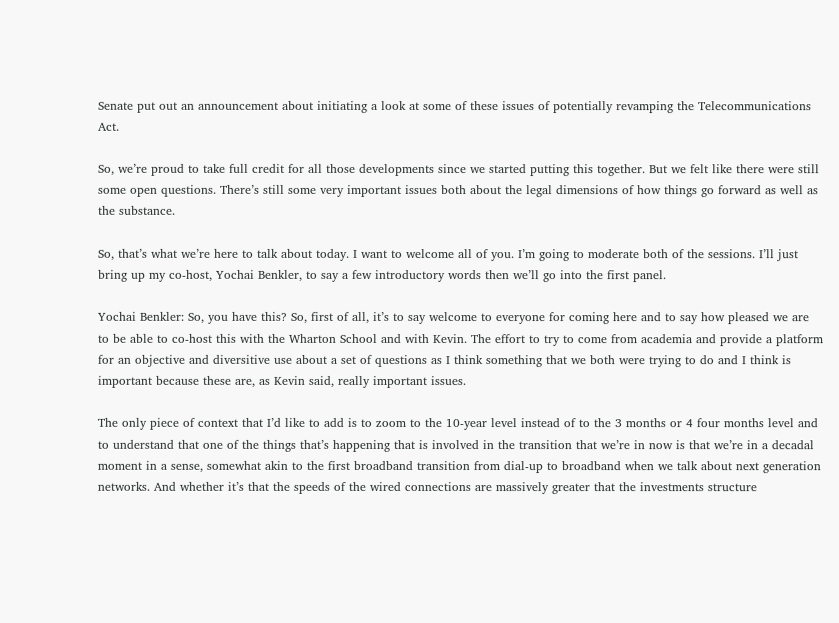Senate put out an announcement about initiating a look at some of these issues of potentially revamping the Telecommunications Act.

So, we’re proud to take full credit for all those developments since we started putting this together. But we felt like there were still some open questions. There’s still some very important issues both about the legal dimensions of how things go forward as well as the substance.

So, that’s what we’re here to talk about today. I want to welcome all of you. I’m going to moderate both of the sessions. I’ll just bring up my co-host, Yochai Benkler, to say a few introductory words then we’ll go into the first panel.

Yochai Benkler: So, you have this? So, first of all, it’s to say welcome to everyone for coming here and to say how pleased we are to be able to co-host this with the Wharton School and with Kevin. The effort to try to come from academia and provide a platform for an objective and diversitive use about a set of questions as I think something that we both were trying to do and I think is important because these are, as Kevin said, really important issues.

The only piece of context that I’d like to add is to zoom to the 10-year level instead of to the 3 months or 4 four months level and to understand that one of the things that’s happening that is involved in the transition that we’re in now is that we’re in a decadal moment in a sense, somewhat akin to the first broadband transition from dial-up to broadband when we talk about next generation networks. And whether it’s that the speeds of the wired connections are massively greater that the investments structure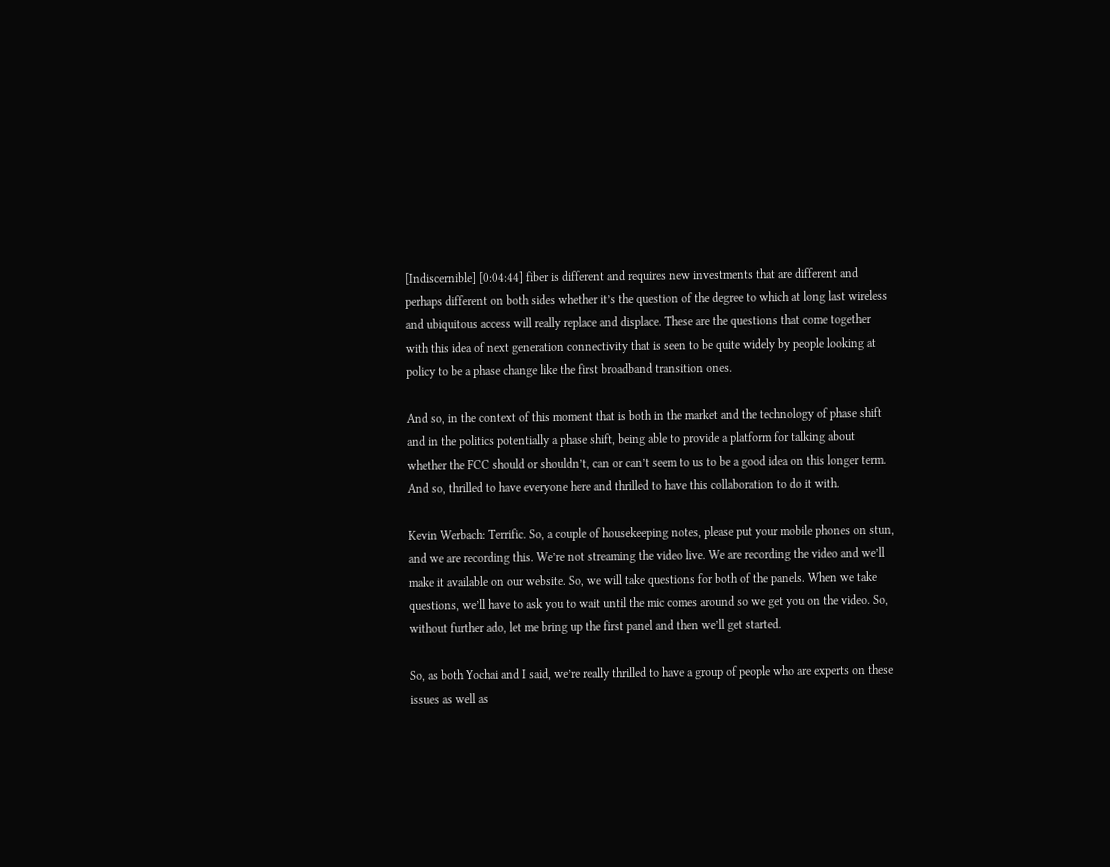[Indiscernible] [0:04:44] fiber is different and requires new investments that are different and perhaps different on both sides whether it’s the question of the degree to which at long last wireless and ubiquitous access will really replace and displace. These are the questions that come together with this idea of next generation connectivity that is seen to be quite widely by people looking at policy to be a phase change like the first broadband transition ones.

And so, in the context of this moment that is both in the market and the technology of phase shift and in the politics potentially a phase shift, being able to provide a platform for talking about whether the FCC should or shouldn’t, can or can’t seem to us to be a good idea on this longer term. And so, thrilled to have everyone here and thrilled to have this collaboration to do it with.

Kevin Werbach: Terrific. So, a couple of housekeeping notes, please put your mobile phones on stun, and we are recording this. We’re not streaming the video live. We are recording the video and we’ll make it available on our website. So, we will take questions for both of the panels. When we take questions, we’ll have to ask you to wait until the mic comes around so we get you on the video. So, without further ado, let me bring up the first panel and then we’ll get started.

So, as both Yochai and I said, we’re really thrilled to have a group of people who are experts on these issues as well as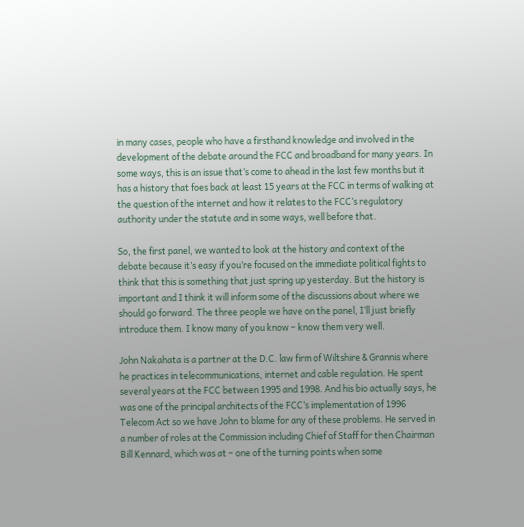in many cases, people who have a firsthand knowledge and involved in the development of the debate around the FCC and broadband for many years. In some ways, this is an issue that’s come to ahead in the last few months but it has a history that foes back at least 15 years at the FCC in terms of walking at the question of the internet and how it relates to the FCC’s regulatory authority under the statute and in some ways, well before that.

So, the first panel, we wanted to look at the history and context of the debate because it’s easy if you’re focused on the immediate political fights to think that this is something that just spring up yesterday. But the history is important and I think it will inform some of the discussions about where we should go forward. The three people we have on the panel, I’ll just briefly introduce them. I know many of you know – know them very well.

John Nakahata is a partner at the D.C. law firm of Wiltshire & Grannis where he practices in telecommunications, internet and cable regulation. He spent several years at the FCC between 1995 and 1998. And his bio actually says, he was one of the principal architects of the FCC’s implementation of 1996 Telecom Act so we have John to blame for any of these problems. He served in a number of roles at the Commission including Chief of Staff for then Chairman Bill Kennard, which was at – one of the turning points when some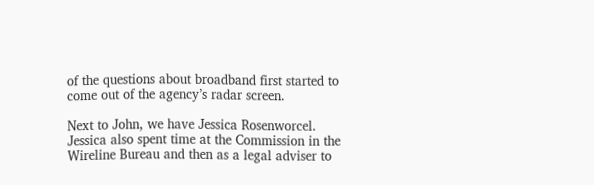of the questions about broadband first started to come out of the agency’s radar screen.

Next to John, we have Jessica Rosenworcel. Jessica also spent time at the Commission in the Wireline Bureau and then as a legal adviser to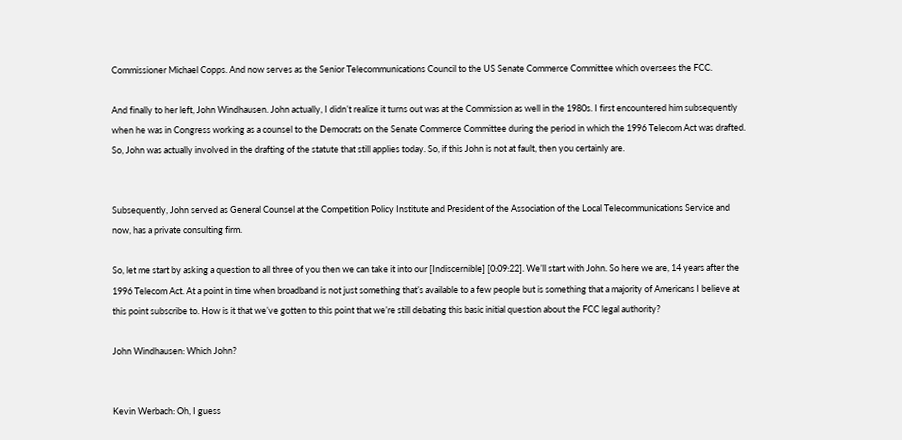Commissioner Michael Copps. And now serves as the Senior Telecommunications Council to the US Senate Commerce Committee which oversees the FCC.

And finally to her left, John Windhausen. John actually, I didn’t realize it turns out was at the Commission as well in the 1980s. I first encountered him subsequently when he was in Congress working as a counsel to the Democrats on the Senate Commerce Committee during the period in which the 1996 Telecom Act was drafted. So, John was actually involved in the drafting of the statute that still applies today. So, if this John is not at fault, then you certainly are.


Subsequently, John served as General Counsel at the Competition Policy Institute and President of the Association of the Local Telecommunications Service and now, has a private consulting firm.

So, let me start by asking a question to all three of you then we can take it into our [Indiscernible] [0:09:22]. We’ll start with John. So here we are, 14 years after the 1996 Telecom Act. At a point in time when broadband is not just something that’s available to a few people but is something that a majority of Americans I believe at this point subscribe to. How is it that we’ve gotten to this point that we’re still debating this basic initial question about the FCC legal authority?

John Windhausen: Which John?


Kevin Werbach: Oh, I guess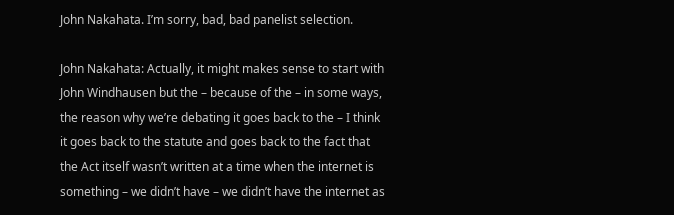John Nakahata. I’m sorry, bad, bad panelist selection.

John Nakahata: Actually, it might makes sense to start with John Windhausen but the – because of the – in some ways, the reason why we’re debating it goes back to the – I think it goes back to the statute and goes back to the fact that the Act itself wasn’t written at a time when the internet is something – we didn’t have – we didn’t have the internet as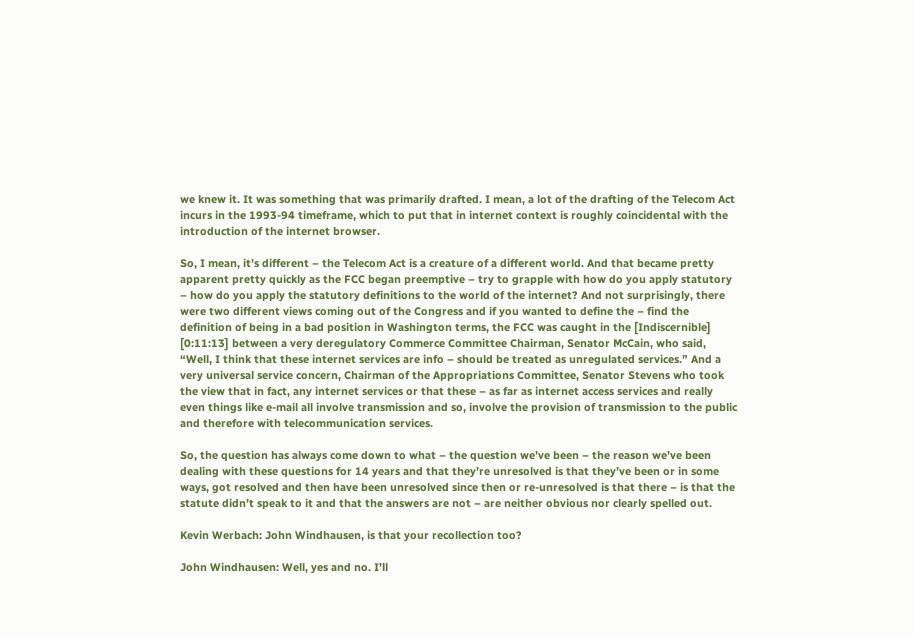we knew it. It was something that was primarily drafted. I mean, a lot of the drafting of the Telecom Act incurs in the 1993-94 timeframe, which to put that in internet context is roughly coincidental with the introduction of the internet browser.

So, I mean, it’s different – the Telecom Act is a creature of a different world. And that became pretty apparent pretty quickly as the FCC began preemptive – try to grapple with how do you apply statutory – how do you apply the statutory definitions to the world of the internet? And not surprisingly, there were two different views coming out of the Congress and if you wanted to define the – find the definition of being in a bad position in Washington terms, the FCC was caught in the [Indiscernible] [0:11:13] between a very deregulatory Commerce Committee Chairman, Senator McCain, who said, “Well, I think that these internet services are info – should be treated as unregulated services.” And a very universal service concern, Chairman of the Appropriations Committee, Senator Stevens who took the view that in fact, any internet services or that these – as far as internet access services and really even things like e-mail all involve transmission and so, involve the provision of transmission to the public and therefore with telecommunication services.

So, the question has always come down to what – the question we’ve been – the reason we’ve been dealing with these questions for 14 years and that they’re unresolved is that they’ve been or in some ways, got resolved and then have been unresolved since then or re-unresolved is that there – is that the statute didn’t speak to it and that the answers are not – are neither obvious nor clearly spelled out.

Kevin Werbach: John Windhausen, is that your recollection too?

John Windhausen: Well, yes and no. I’ll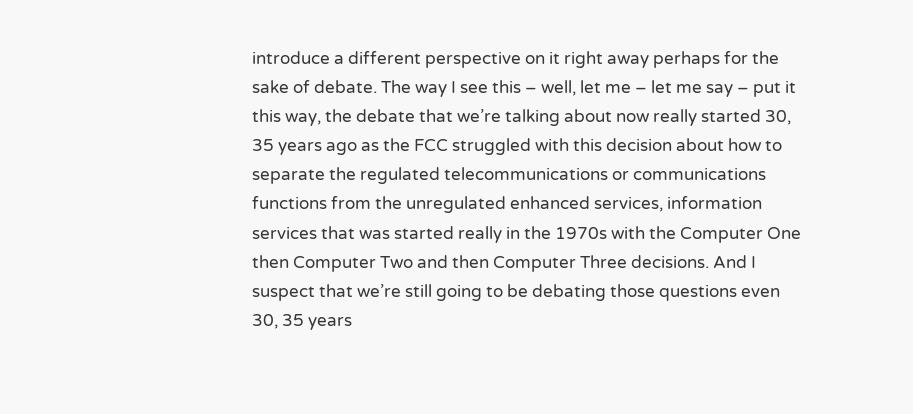introduce a different perspective on it right away perhaps for the sake of debate. The way I see this – well, let me – let me say – put it this way, the debate that we’re talking about now really started 30, 35 years ago as the FCC struggled with this decision about how to separate the regulated telecommunications or communications functions from the unregulated enhanced services, information services that was started really in the 1970s with the Computer One then Computer Two and then Computer Three decisions. And I suspect that we’re still going to be debating those questions even 30, 35 years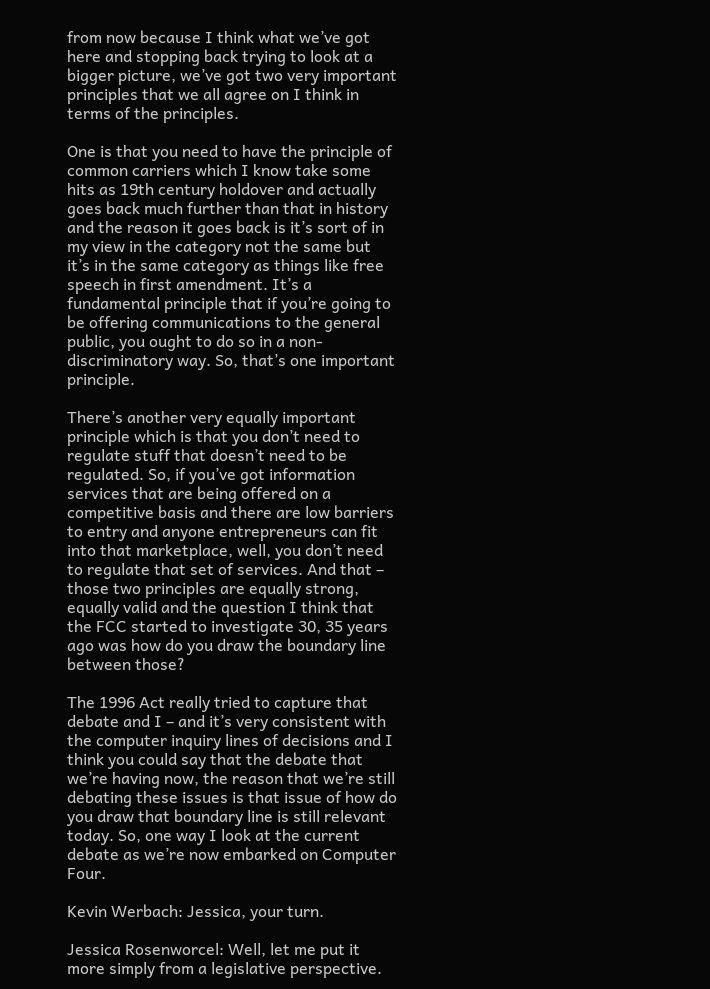from now because I think what we’ve got here and stopping back trying to look at a bigger picture, we’ve got two very important principles that we all agree on I think in terms of the principles.

One is that you need to have the principle of common carriers which I know take some hits as 19th century holdover and actually goes back much further than that in history and the reason it goes back is it’s sort of in my view in the category not the same but it’s in the same category as things like free speech in first amendment. It’s a fundamental principle that if you’re going to be offering communications to the general public, you ought to do so in a non-discriminatory way. So, that’s one important principle.

There’s another very equally important principle which is that you don’t need to regulate stuff that doesn’t need to be regulated. So, if you’ve got information services that are being offered on a competitive basis and there are low barriers to entry and anyone entrepreneurs can fit into that marketplace, well, you don’t need to regulate that set of services. And that – those two principles are equally strong, equally valid and the question I think that the FCC started to investigate 30, 35 years ago was how do you draw the boundary line between those?

The 1996 Act really tried to capture that debate and I – and it’s very consistent with the computer inquiry lines of decisions and I think you could say that the debate that we’re having now, the reason that we’re still debating these issues is that issue of how do you draw that boundary line is still relevant today. So, one way I look at the current debate as we’re now embarked on Computer Four.

Kevin Werbach: Jessica, your turn.

Jessica Rosenworcel: Well, let me put it more simply from a legislative perspective.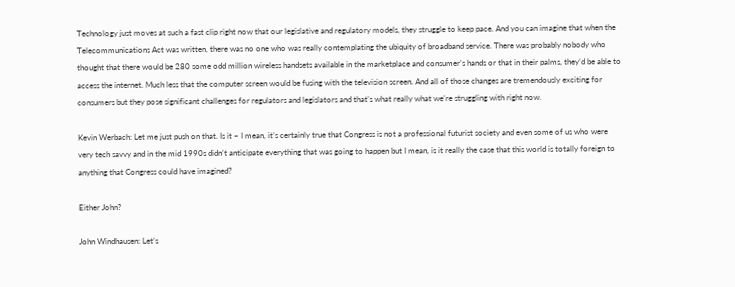Technology just moves at such a fast clip right now that our legislative and regulatory models, they struggle to keep pace. And you can imagine that when the Telecommunications Act was written, there was no one who was really contemplating the ubiquity of broadband service. There was probably nobody who thought that there would be 280 some odd million wireless handsets available in the marketplace and consumer’s hands or that in their palms, they’d be able to access the internet. Much less that the computer screen would be fusing with the television screen. And all of those changes are tremendously exciting for consumers but they pose significant challenges for regulators and legislators and that’s what really what we’re struggling with right now.

Kevin Werbach: Let me just push on that. Is it – I mean, it’s certainly true that Congress is not a professional futurist society and even some of us who were very tech savvy and in the mid 1990s didn’t anticipate everything that was going to happen but I mean, is it really the case that this world is totally foreign to anything that Congress could have imagined?

Either John?

John Windhausen: Let’s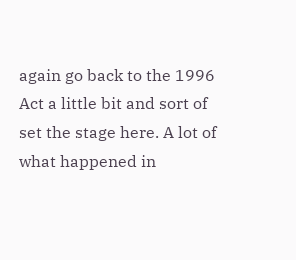again go back to the 1996 Act a little bit and sort of set the stage here. A lot of what happened in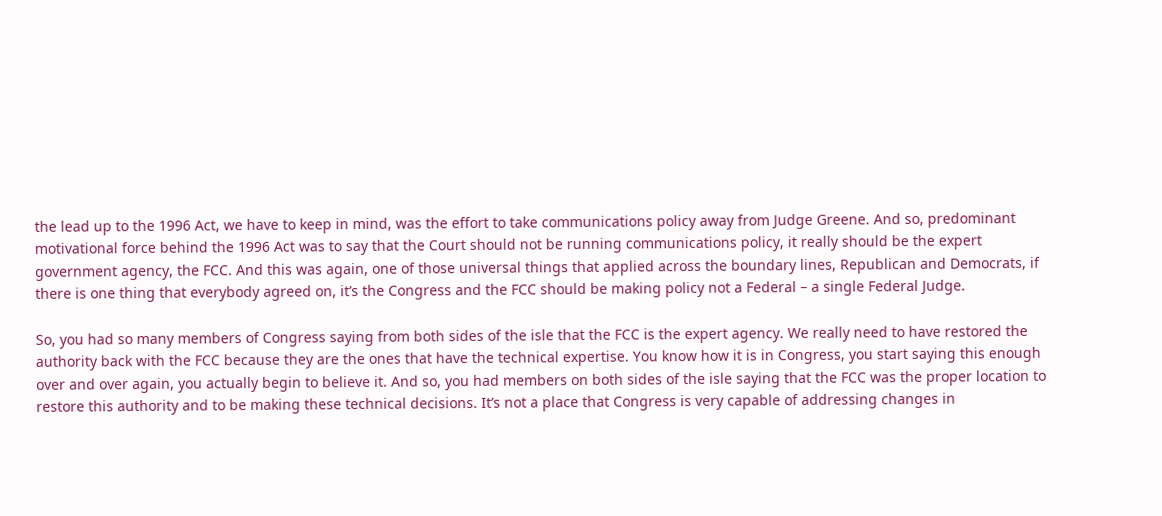the lead up to the 1996 Act, we have to keep in mind, was the effort to take communications policy away from Judge Greene. And so, predominant motivational force behind the 1996 Act was to say that the Court should not be running communications policy, it really should be the expert government agency, the FCC. And this was again, one of those universal things that applied across the boundary lines, Republican and Democrats, if there is one thing that everybody agreed on, it’s the Congress and the FCC should be making policy not a Federal – a single Federal Judge.

So, you had so many members of Congress saying from both sides of the isle that the FCC is the expert agency. We really need to have restored the authority back with the FCC because they are the ones that have the technical expertise. You know how it is in Congress, you start saying this enough over and over again, you actually begin to believe it. And so, you had members on both sides of the isle saying that the FCC was the proper location to restore this authority and to be making these technical decisions. It’s not a place that Congress is very capable of addressing changes in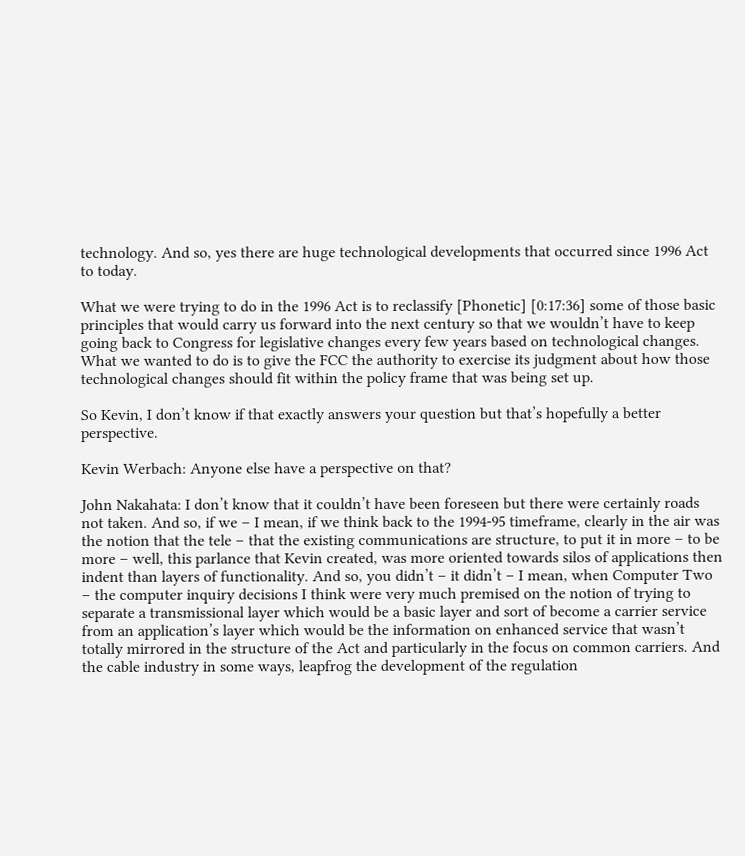technology. And so, yes there are huge technological developments that occurred since 1996 Act to today.

What we were trying to do in the 1996 Act is to reclassify [Phonetic] [0:17:36] some of those basic principles that would carry us forward into the next century so that we wouldn’t have to keep going back to Congress for legislative changes every few years based on technological changes. What we wanted to do is to give the FCC the authority to exercise its judgment about how those technological changes should fit within the policy frame that was being set up.

So Kevin, I don’t know if that exactly answers your question but that’s hopefully a better perspective.

Kevin Werbach: Anyone else have a perspective on that?

John Nakahata: I don’t know that it couldn’t have been foreseen but there were certainly roads not taken. And so, if we – I mean, if we think back to the 1994-95 timeframe, clearly in the air was the notion that the tele – that the existing communications are structure, to put it in more – to be more – well, this parlance that Kevin created, was more oriented towards silos of applications then indent than layers of functionality. And so, you didn’t – it didn’t – I mean, when Computer Two – the computer inquiry decisions I think were very much premised on the notion of trying to separate a transmissional layer which would be a basic layer and sort of become a carrier service from an application’s layer which would be the information on enhanced service that wasn’t totally mirrored in the structure of the Act and particularly in the focus on common carriers. And the cable industry in some ways, leapfrog the development of the regulation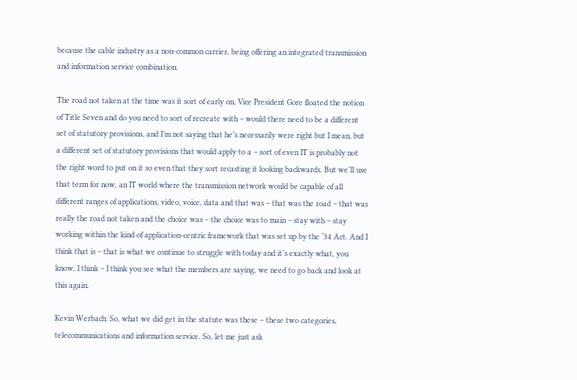because the cable industry as a non-common carrier, being offering an integrated transmission and information service combination.

The road not taken at the time was it sort of early on, Vice President Gore floated the notion of Title Seven and do you need to sort of recreate with – would there need to be a different set of statutory provisions, and I’m not saying that he’s necessarily were right but I mean, but a different set of statutory provisions that would apply to a – sort of even IT is probably not the right word to put on it so even that they sort recasting it looking backwards. But we’ll use that term for now, an IT world where the transmission network would be capable of all different ranges of applications, video, voice, data and that was – that was the road – that was really the road not taken and the choice was – the choice was to main – stay with – stay working within the kind of application-centric framework that was set up by the ‘34 Act. And I think that is – that is what we continue to struggle with today and it’s exactly what, you know, I think – I think you see what the members are saying, we need to go back and look at this again.

Kevin Werbach: So, what we did get in the statute was these – these two categories, telecommunications and information service. So, let me just ask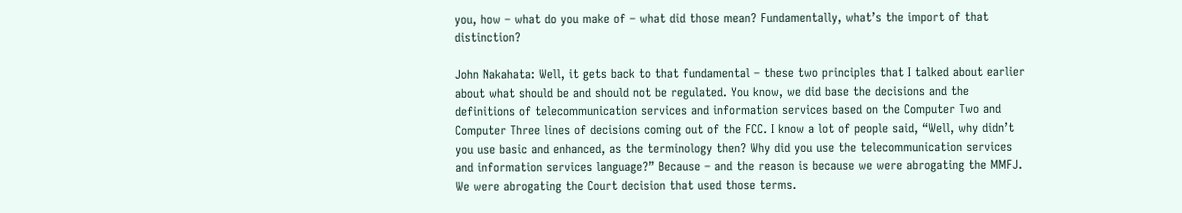you, how – what do you make of – what did those mean? Fundamentally, what’s the import of that distinction?

John Nakahata: Well, it gets back to that fundamental – these two principles that I talked about earlier about what should be and should not be regulated. You know, we did base the decisions and the definitions of telecommunication services and information services based on the Computer Two and Computer Three lines of decisions coming out of the FCC. I know a lot of people said, “Well, why didn’t you use basic and enhanced, as the terminology then? Why did you use the telecommunication services and information services language?” Because – and the reason is because we were abrogating the MMFJ. We were abrogating the Court decision that used those terms.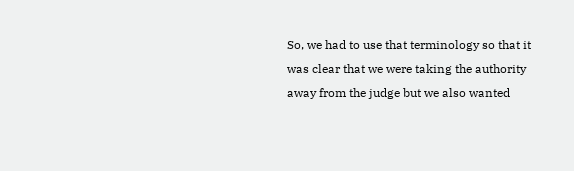So, we had to use that terminology so that it was clear that we were taking the authority away from the judge but we also wanted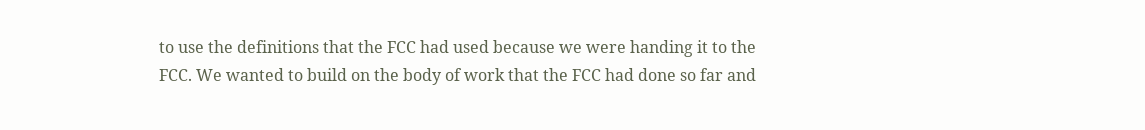to use the definitions that the FCC had used because we were handing it to the FCC. We wanted to build on the body of work that the FCC had done so far and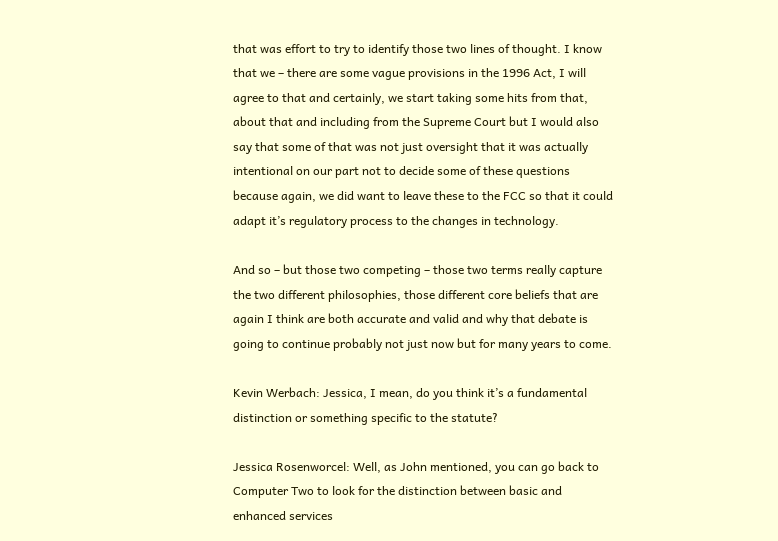that was effort to try to identify those two lines of thought. I know that we – there are some vague provisions in the 1996 Act, I will agree to that and certainly, we start taking some hits from that, about that and including from the Supreme Court but I would also say that some of that was not just oversight that it was actually intentional on our part not to decide some of these questions because again, we did want to leave these to the FCC so that it could adapt it’s regulatory process to the changes in technology.

And so – but those two competing – those two terms really capture the two different philosophies, those different core beliefs that are again I think are both accurate and valid and why that debate is going to continue probably not just now but for many years to come.

Kevin Werbach: Jessica, I mean, do you think it’s a fundamental distinction or something specific to the statute?

Jessica Rosenworcel: Well, as John mentioned, you can go back to Computer Two to look for the distinction between basic and enhanced services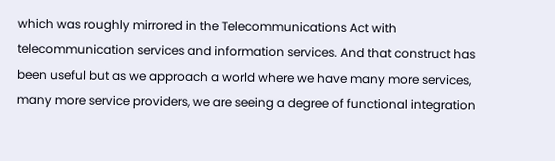which was roughly mirrored in the Telecommunications Act with telecommunication services and information services. And that construct has been useful but as we approach a world where we have many more services, many more service providers, we are seeing a degree of functional integration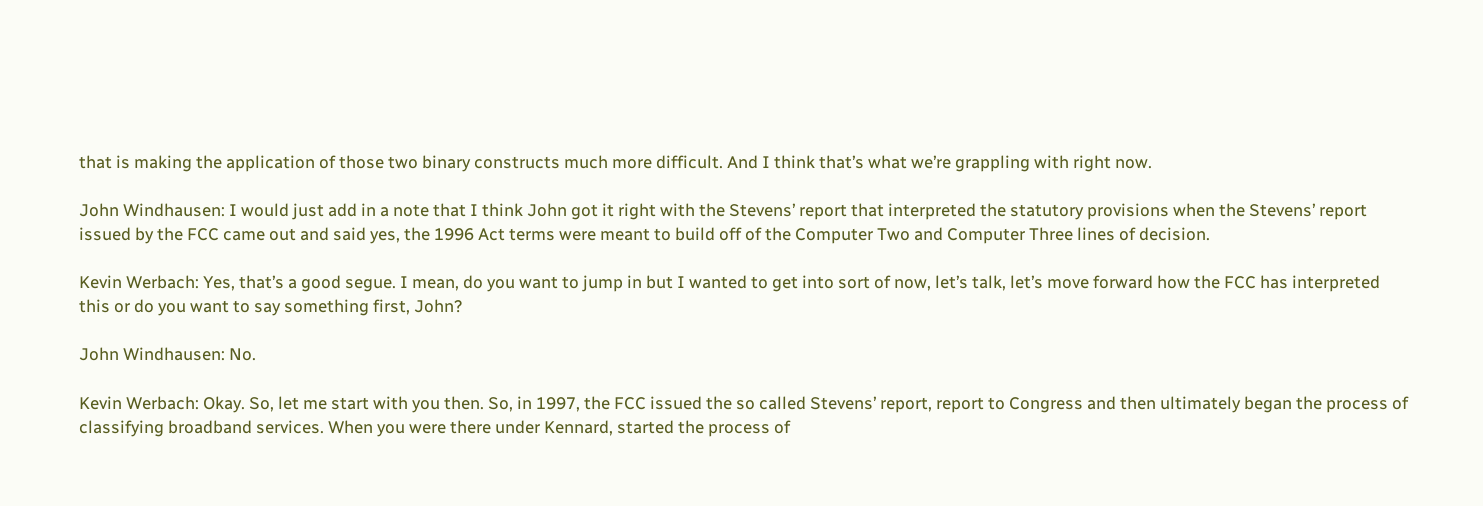that is making the application of those two binary constructs much more difficult. And I think that’s what we’re grappling with right now.

John Windhausen: I would just add in a note that I think John got it right with the Stevens’ report that interpreted the statutory provisions when the Stevens’ report issued by the FCC came out and said yes, the 1996 Act terms were meant to build off of the Computer Two and Computer Three lines of decision.

Kevin Werbach: Yes, that’s a good segue. I mean, do you want to jump in but I wanted to get into sort of now, let’s talk, let’s move forward how the FCC has interpreted this or do you want to say something first, John?

John Windhausen: No.

Kevin Werbach: Okay. So, let me start with you then. So, in 1997, the FCC issued the so called Stevens’ report, report to Congress and then ultimately began the process of classifying broadband services. When you were there under Kennard, started the process of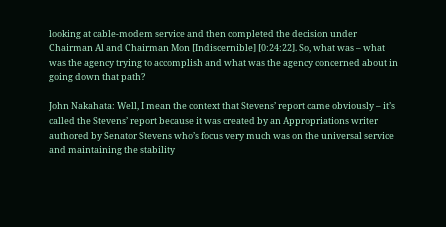looking at cable-modem service and then completed the decision under Chairman Al and Chairman Mon [Indiscernible] [0:24:22]. So, what was – what was the agency trying to accomplish and what was the agency concerned about in going down that path?

John Nakahata: Well, I mean the context that Stevens’ report came obviously – it’s called the Stevens’ report because it was created by an Appropriations writer authored by Senator Stevens who’s focus very much was on the universal service and maintaining the stability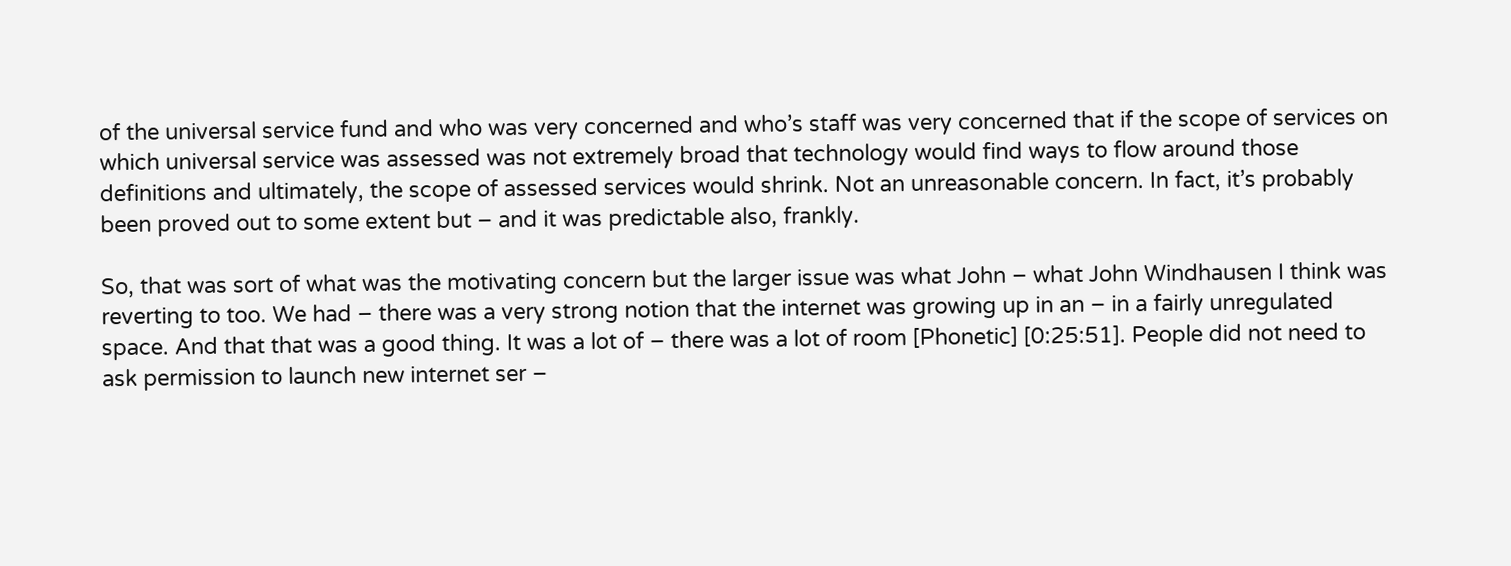of the universal service fund and who was very concerned and who’s staff was very concerned that if the scope of services on which universal service was assessed was not extremely broad that technology would find ways to flow around those definitions and ultimately, the scope of assessed services would shrink. Not an unreasonable concern. In fact, it’s probably been proved out to some extent but – and it was predictable also, frankly.

So, that was sort of what was the motivating concern but the larger issue was what John – what John Windhausen I think was reverting to too. We had – there was a very strong notion that the internet was growing up in an – in a fairly unregulated space. And that that was a good thing. It was a lot of – there was a lot of room [Phonetic] [0:25:51]. People did not need to ask permission to launch new internet ser –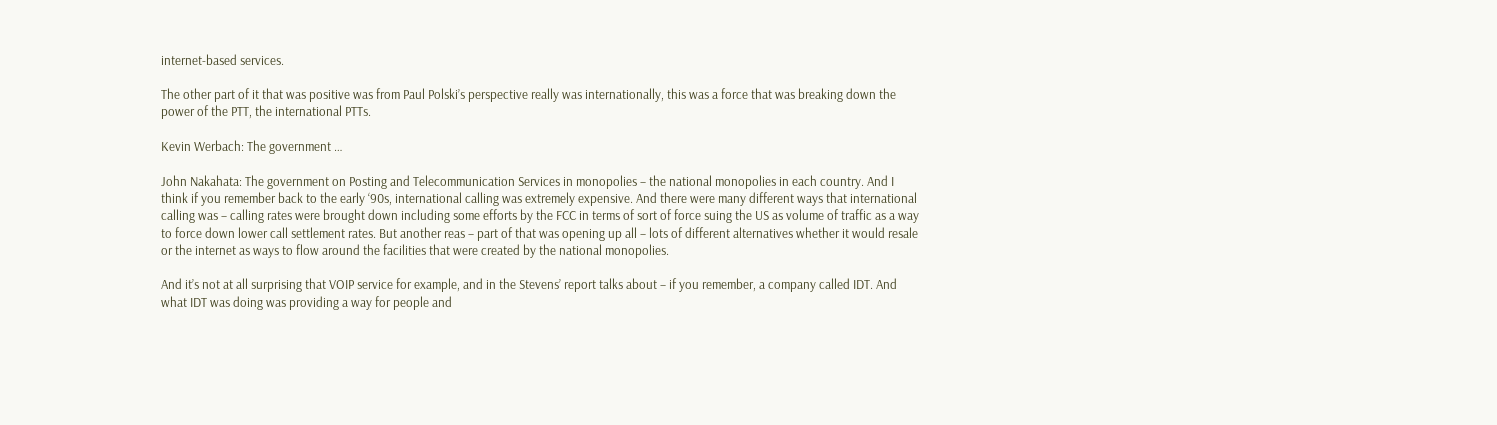internet-based services.

The other part of it that was positive was from Paul Polski’s perspective really was internationally, this was a force that was breaking down the power of the PTT, the international PTTs.

Kevin Werbach: The government …

John Nakahata: The government on Posting and Telecommunication Services in monopolies – the national monopolies in each country. And I think if you remember back to the early ‘90s, international calling was extremely expensive. And there were many different ways that international calling was – calling rates were brought down including some efforts by the FCC in terms of sort of force suing the US as volume of traffic as a way to force down lower call settlement rates. But another reas – part of that was opening up all – lots of different alternatives whether it would resale or the internet as ways to flow around the facilities that were created by the national monopolies.

And it’s not at all surprising that VOIP service for example, and in the Stevens’ report talks about – if you remember, a company called IDT. And what IDT was doing was providing a way for people and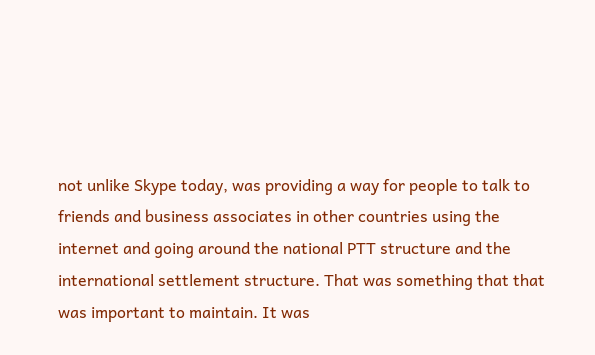not unlike Skype today, was providing a way for people to talk to friends and business associates in other countries using the internet and going around the national PTT structure and the international settlement structure. That was something that that was important to maintain. It was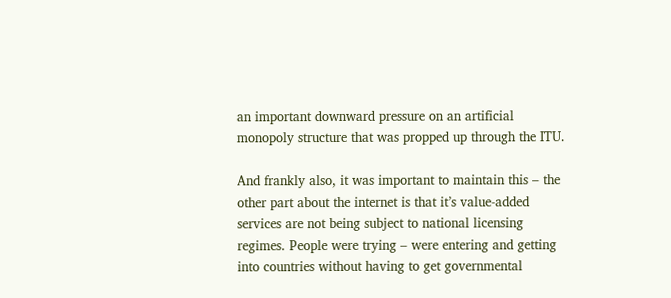an important downward pressure on an artificial monopoly structure that was propped up through the ITU.

And frankly also, it was important to maintain this – the other part about the internet is that it’s value-added services are not being subject to national licensing regimes. People were trying – were entering and getting into countries without having to get governmental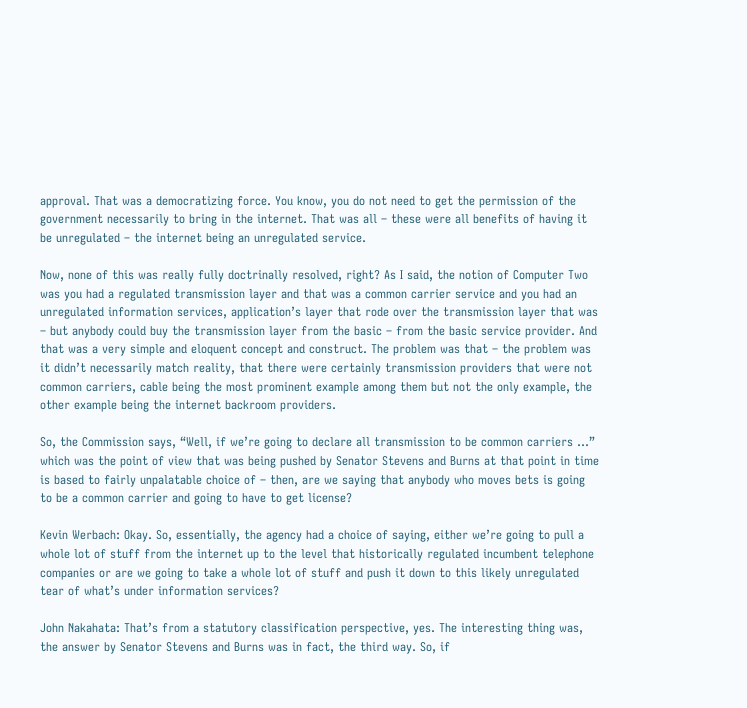approval. That was a democratizing force. You know, you do not need to get the permission of the government necessarily to bring in the internet. That was all – these were all benefits of having it be unregulated – the internet being an unregulated service.

Now, none of this was really fully doctrinally resolved, right? As I said, the notion of Computer Two was you had a regulated transmission layer and that was a common carrier service and you had an unregulated information services, application’s layer that rode over the transmission layer that was – but anybody could buy the transmission layer from the basic – from the basic service provider. And that was a very simple and eloquent concept and construct. The problem was that – the problem was it didn’t necessarily match reality, that there were certainly transmission providers that were not common carriers, cable being the most prominent example among them but not the only example, the other example being the internet backroom providers.

So, the Commission says, “Well, if we’re going to declare all transmission to be common carriers …” which was the point of view that was being pushed by Senator Stevens and Burns at that point in time is based to fairly unpalatable choice of – then, are we saying that anybody who moves bets is going to be a common carrier and going to have to get license?

Kevin Werbach: Okay. So, essentially, the agency had a choice of saying, either we’re going to pull a whole lot of stuff from the internet up to the level that historically regulated incumbent telephone companies or are we going to take a whole lot of stuff and push it down to this likely unregulated tear of what’s under information services?

John Nakahata: That’s from a statutory classification perspective, yes. The interesting thing was, the answer by Senator Stevens and Burns was in fact, the third way. So, if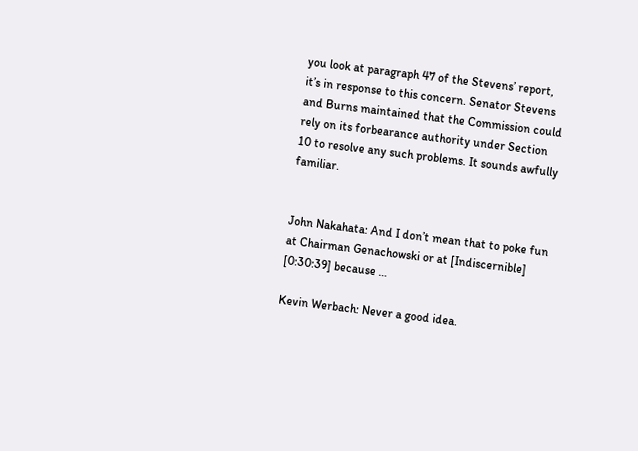you look at paragraph 47 of the Stevens’ report, it’s in response to this concern. Senator Stevens and Burns maintained that the Commission could rely on its forbearance authority under Section 10 to resolve any such problems. It sounds awfully familiar.


John Nakahata: And I don’t mean that to poke fun at Chairman Genachowski or at [Indiscernible] [0:30:39] because …

Kevin Werbach: Never a good idea.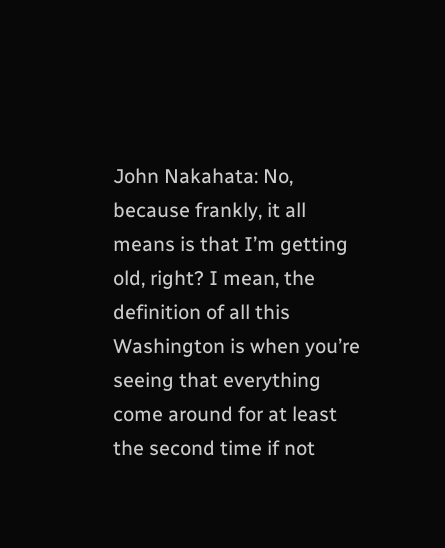John Nakahata: No, because frankly, it all means is that I’m getting old, right? I mean, the definition of all this Washington is when you’re seeing that everything come around for at least the second time if not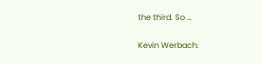the third. So …

Kevin Werbach: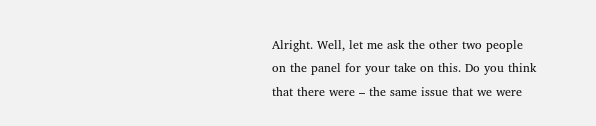Alright. Well, let me ask the other two people on the panel for your take on this. Do you think that there were – the same issue that we were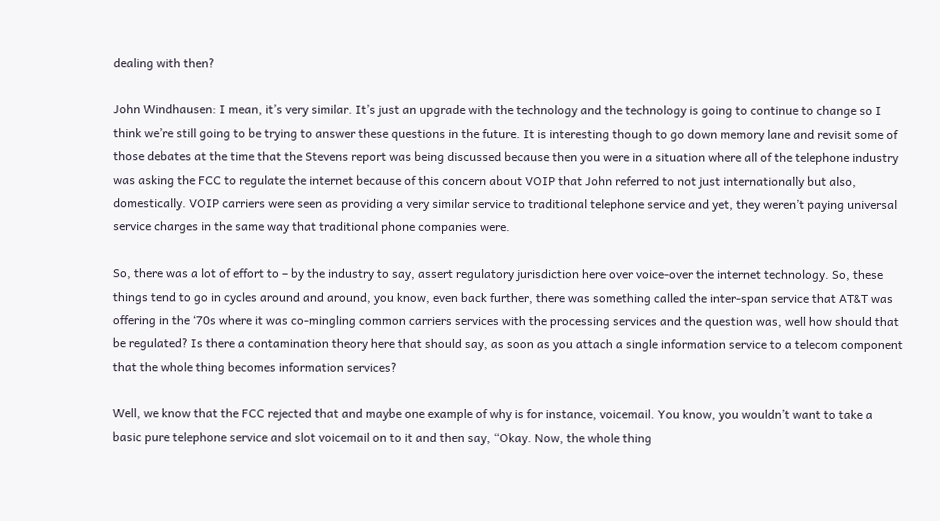dealing with then?

John Windhausen: I mean, it’s very similar. It’s just an upgrade with the technology and the technology is going to continue to change so I think we’re still going to be trying to answer these questions in the future. It is interesting though to go down memory lane and revisit some of those debates at the time that the Stevens report was being discussed because then you were in a situation where all of the telephone industry was asking the FCC to regulate the internet because of this concern about VOIP that John referred to not just internationally but also, domestically. VOIP carriers were seen as providing a very similar service to traditional telephone service and yet, they weren’t paying universal service charges in the same way that traditional phone companies were.

So, there was a lot of effort to – by the industry to say, assert regulatory jurisdiction here over voice-over the internet technology. So, these things tend to go in cycles around and around, you know, even back further, there was something called the inter-span service that AT&T was offering in the ‘70s where it was co-mingling common carriers services with the processing services and the question was, well how should that be regulated? Is there a contamination theory here that should say, as soon as you attach a single information service to a telecom component that the whole thing becomes information services?

Well, we know that the FCC rejected that and maybe one example of why is for instance, voicemail. You know, you wouldn’t want to take a basic pure telephone service and slot voicemail on to it and then say, “Okay. Now, the whole thing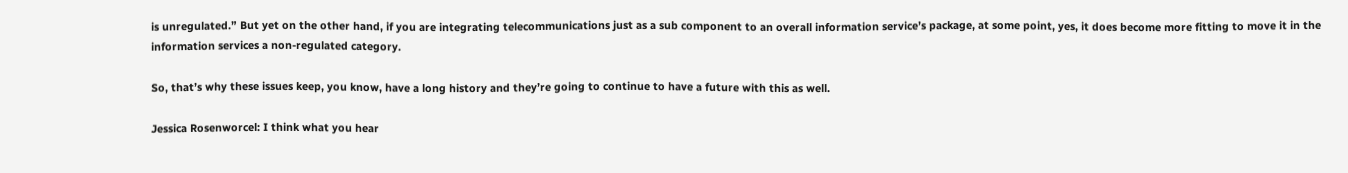is unregulated.” But yet on the other hand, if you are integrating telecommunications just as a sub component to an overall information service’s package, at some point, yes, it does become more fitting to move it in the information services a non-regulated category.

So, that’s why these issues keep, you know, have a long history and they’re going to continue to have a future with this as well.

Jessica Rosenworcel: I think what you hear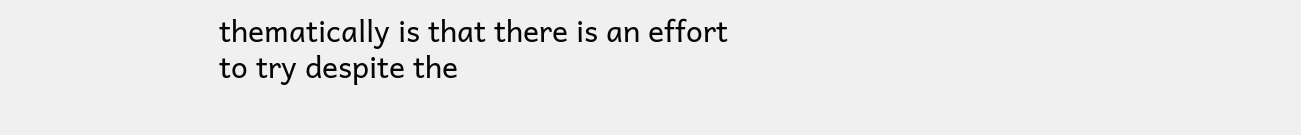thematically is that there is an effort to try despite the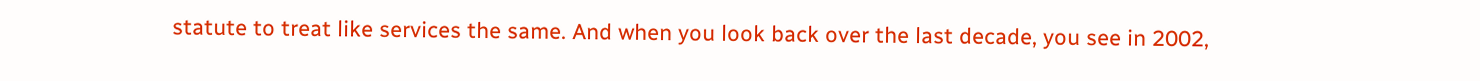statute to treat like services the same. And when you look back over the last decade, you see in 2002,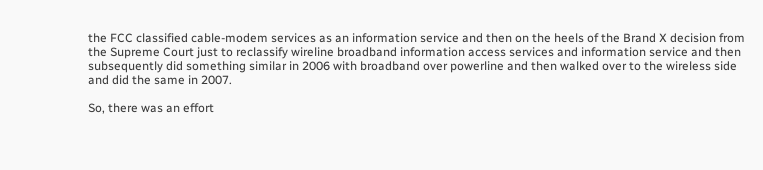the FCC classified cable-modem services as an information service and then on the heels of the Brand X decision from the Supreme Court just to reclassify wireline broadband information access services and information service and then subsequently did something similar in 2006 with broadband over powerline and then walked over to the wireless side and did the same in 2007.

So, there was an effort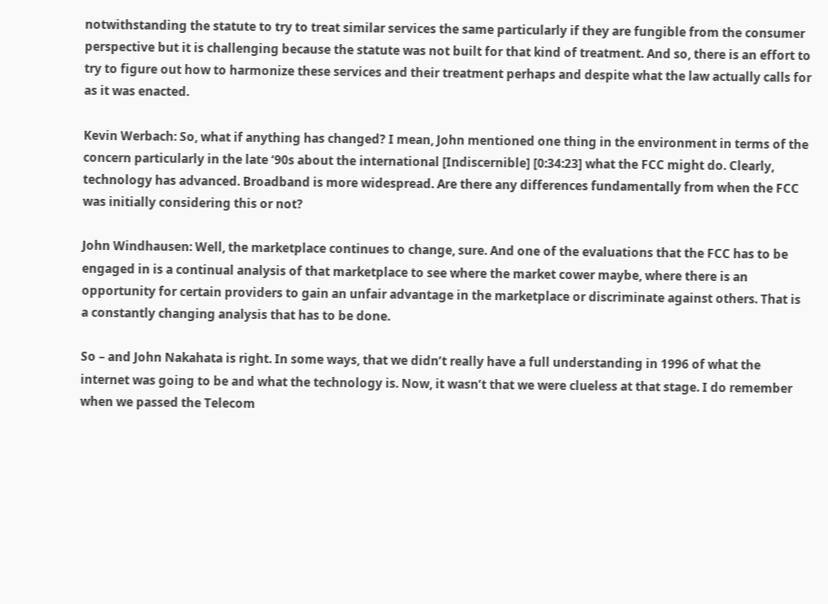notwithstanding the statute to try to treat similar services the same particularly if they are fungible from the consumer perspective but it is challenging because the statute was not built for that kind of treatment. And so, there is an effort to try to figure out how to harmonize these services and their treatment perhaps and despite what the law actually calls for as it was enacted.

Kevin Werbach: So, what if anything has changed? I mean, John mentioned one thing in the environment in terms of the concern particularly in the late ‘90s about the international [Indiscernible] [0:34:23] what the FCC might do. Clearly, technology has advanced. Broadband is more widespread. Are there any differences fundamentally from when the FCC was initially considering this or not?

John Windhausen: Well, the marketplace continues to change, sure. And one of the evaluations that the FCC has to be engaged in is a continual analysis of that marketplace to see where the market cower maybe, where there is an opportunity for certain providers to gain an unfair advantage in the marketplace or discriminate against others. That is a constantly changing analysis that has to be done.

So – and John Nakahata is right. In some ways, that we didn’t really have a full understanding in 1996 of what the internet was going to be and what the technology is. Now, it wasn’t that we were clueless at that stage. I do remember when we passed the Telecom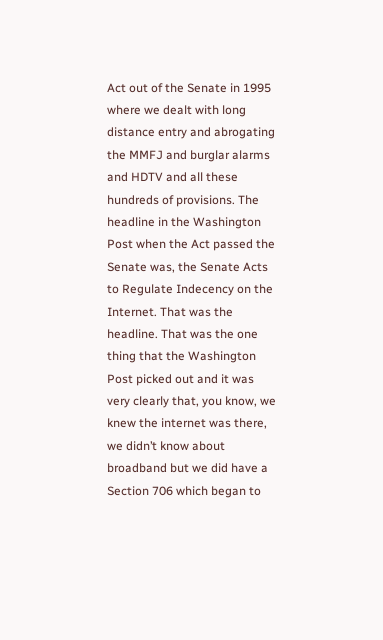Act out of the Senate in 1995 where we dealt with long distance entry and abrogating the MMFJ and burglar alarms and HDTV and all these hundreds of provisions. The headline in the Washington Post when the Act passed the Senate was, the Senate Acts to Regulate Indecency on the Internet. That was the headline. That was the one thing that the Washington Post picked out and it was very clearly that, you know, we knew the internet was there, we didn’t know about broadband but we did have a Section 706 which began to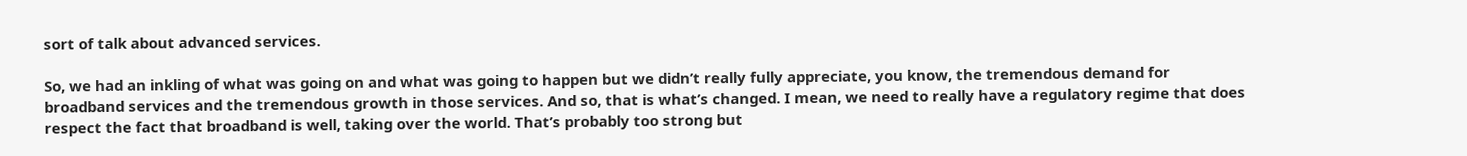sort of talk about advanced services.

So, we had an inkling of what was going on and what was going to happen but we didn’t really fully appreciate, you know, the tremendous demand for broadband services and the tremendous growth in those services. And so, that is what’s changed. I mean, we need to really have a regulatory regime that does respect the fact that broadband is well, taking over the world. That’s probably too strong but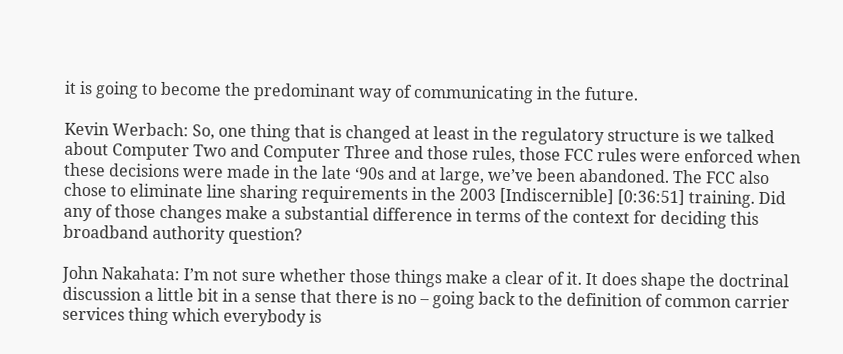it is going to become the predominant way of communicating in the future.

Kevin Werbach: So, one thing that is changed at least in the regulatory structure is we talked about Computer Two and Computer Three and those rules, those FCC rules were enforced when these decisions were made in the late ‘90s and at large, we’ve been abandoned. The FCC also chose to eliminate line sharing requirements in the 2003 [Indiscernible] [0:36:51] training. Did any of those changes make a substantial difference in terms of the context for deciding this broadband authority question?

John Nakahata: I’m not sure whether those things make a clear of it. It does shape the doctrinal discussion a little bit in a sense that there is no – going back to the definition of common carrier services thing which everybody is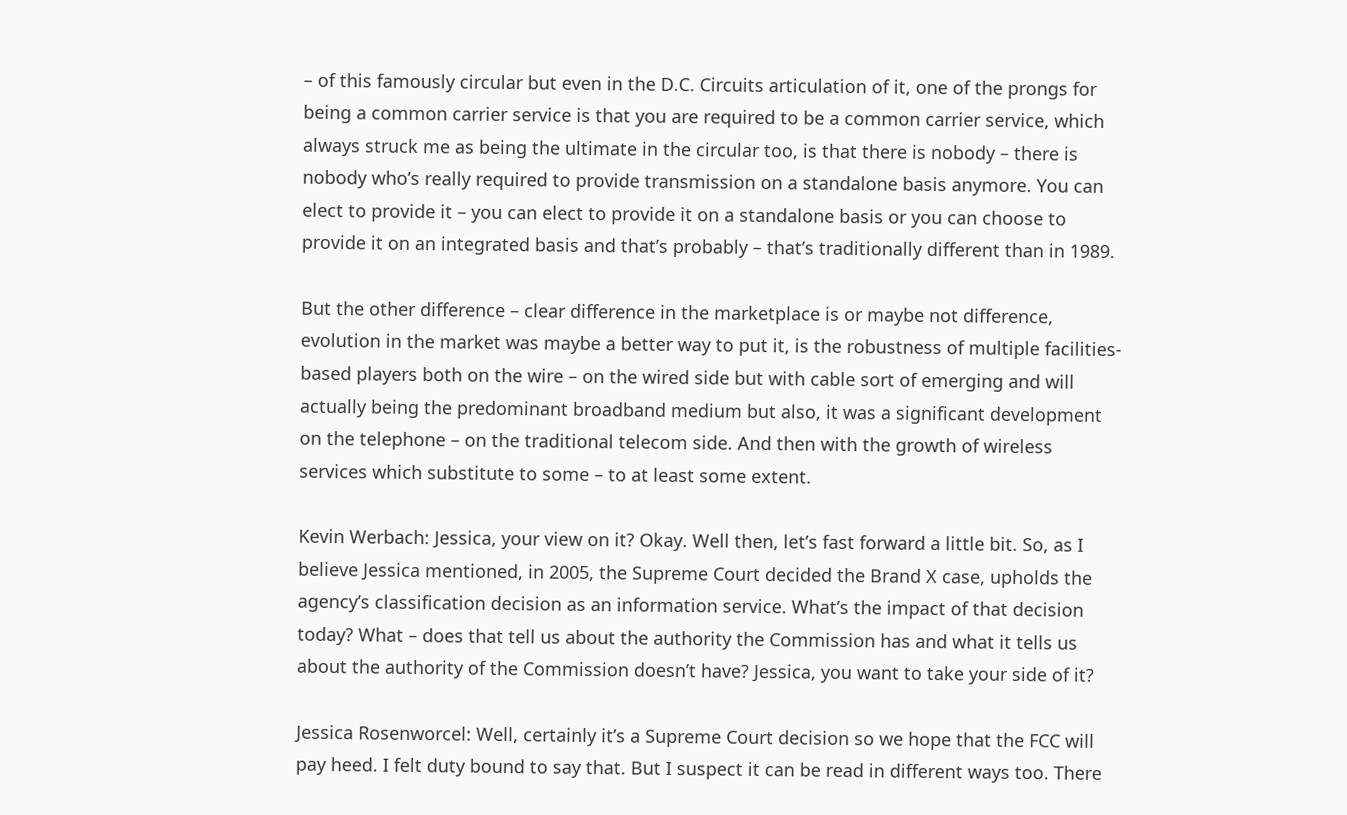– of this famously circular but even in the D.C. Circuits articulation of it, one of the prongs for being a common carrier service is that you are required to be a common carrier service, which always struck me as being the ultimate in the circular too, is that there is nobody – there is nobody who’s really required to provide transmission on a standalone basis anymore. You can elect to provide it – you can elect to provide it on a standalone basis or you can choose to provide it on an integrated basis and that’s probably – that’s traditionally different than in 1989.

But the other difference – clear difference in the marketplace is or maybe not difference, evolution in the market was maybe a better way to put it, is the robustness of multiple facilities-based players both on the wire – on the wired side but with cable sort of emerging and will actually being the predominant broadband medium but also, it was a significant development on the telephone – on the traditional telecom side. And then with the growth of wireless services which substitute to some – to at least some extent.

Kevin Werbach: Jessica, your view on it? Okay. Well then, let’s fast forward a little bit. So, as I believe Jessica mentioned, in 2005, the Supreme Court decided the Brand X case, upholds the agency’s classification decision as an information service. What’s the impact of that decision today? What – does that tell us about the authority the Commission has and what it tells us about the authority of the Commission doesn’t have? Jessica, you want to take your side of it?

Jessica Rosenworcel: Well, certainly it’s a Supreme Court decision so we hope that the FCC will pay heed. I felt duty bound to say that. But I suspect it can be read in different ways too. There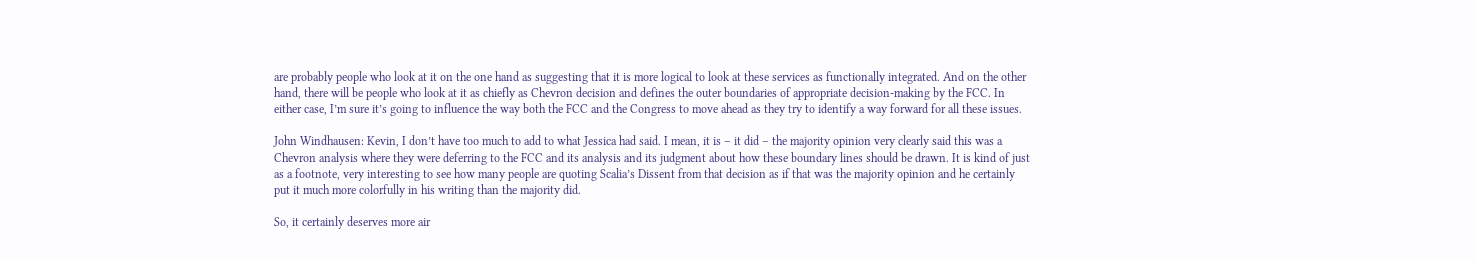are probably people who look at it on the one hand as suggesting that it is more logical to look at these services as functionally integrated. And on the other hand, there will be people who look at it as chiefly as Chevron decision and defines the outer boundaries of appropriate decision-making by the FCC. In either case, I’m sure it’s going to influence the way both the FCC and the Congress to move ahead as they try to identify a way forward for all these issues.

John Windhausen: Kevin, I don’t have too much to add to what Jessica had said. I mean, it is – it did – the majority opinion very clearly said this was a Chevron analysis where they were deferring to the FCC and its analysis and its judgment about how these boundary lines should be drawn. It is kind of just as a footnote, very interesting to see how many people are quoting Scalia’s Dissent from that decision as if that was the majority opinion and he certainly put it much more colorfully in his writing than the majority did.

So, it certainly deserves more air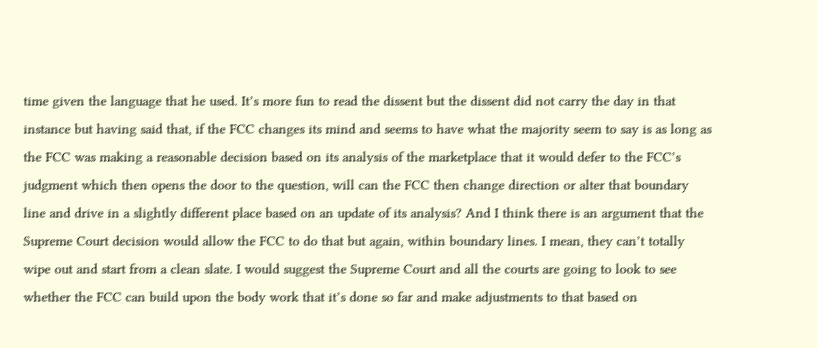time given the language that he used. It’s more fun to read the dissent but the dissent did not carry the day in that instance but having said that, if the FCC changes its mind and seems to have what the majority seem to say is as long as the FCC was making a reasonable decision based on its analysis of the marketplace that it would defer to the FCC’s judgment which then opens the door to the question, will can the FCC then change direction or alter that boundary line and drive in a slightly different place based on an update of its analysis? And I think there is an argument that the Supreme Court decision would allow the FCC to do that but again, within boundary lines. I mean, they can’t totally wipe out and start from a clean slate. I would suggest the Supreme Court and all the courts are going to look to see whether the FCC can build upon the body work that it’s done so far and make adjustments to that based on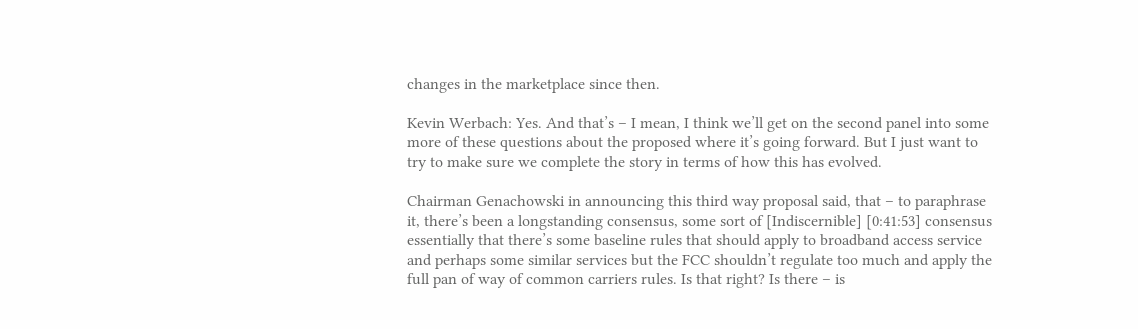changes in the marketplace since then.

Kevin Werbach: Yes. And that’s – I mean, I think we’ll get on the second panel into some more of these questions about the proposed where it’s going forward. But I just want to try to make sure we complete the story in terms of how this has evolved.

Chairman Genachowski in announcing this third way proposal said, that – to paraphrase it, there’s been a longstanding consensus, some sort of [Indiscernible] [0:41:53] consensus essentially that there’s some baseline rules that should apply to broadband access service and perhaps some similar services but the FCC shouldn’t regulate too much and apply the full pan of way of common carriers rules. Is that right? Is there – is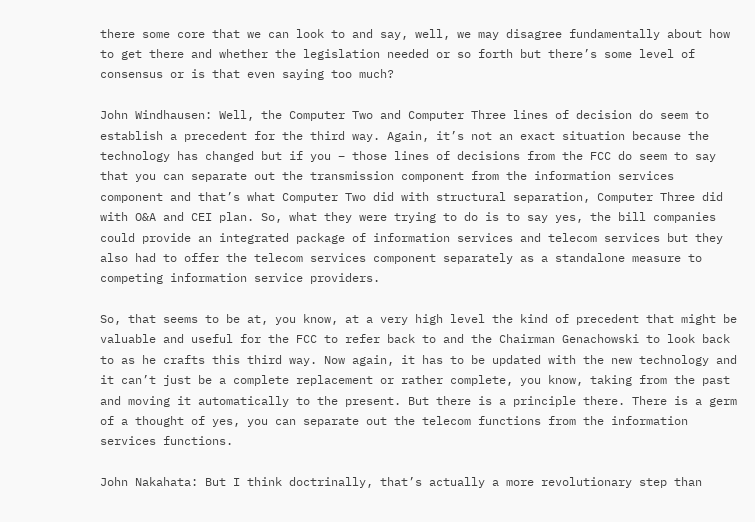there some core that we can look to and say, well, we may disagree fundamentally about how to get there and whether the legislation needed or so forth but there’s some level of consensus or is that even saying too much?

John Windhausen: Well, the Computer Two and Computer Three lines of decision do seem to establish a precedent for the third way. Again, it’s not an exact situation because the technology has changed but if you – those lines of decisions from the FCC do seem to say that you can separate out the transmission component from the information services component and that’s what Computer Two did with structural separation, Computer Three did with O&A and CEI plan. So, what they were trying to do is to say yes, the bill companies could provide an integrated package of information services and telecom services but they also had to offer the telecom services component separately as a standalone measure to competing information service providers.

So, that seems to be at, you know, at a very high level the kind of precedent that might be valuable and useful for the FCC to refer back to and the Chairman Genachowski to look back to as he crafts this third way. Now again, it has to be updated with the new technology and it can’t just be a complete replacement or rather complete, you know, taking from the past and moving it automatically to the present. But there is a principle there. There is a germ of a thought of yes, you can separate out the telecom functions from the information services functions.

John Nakahata: But I think doctrinally, that’s actually a more revolutionary step than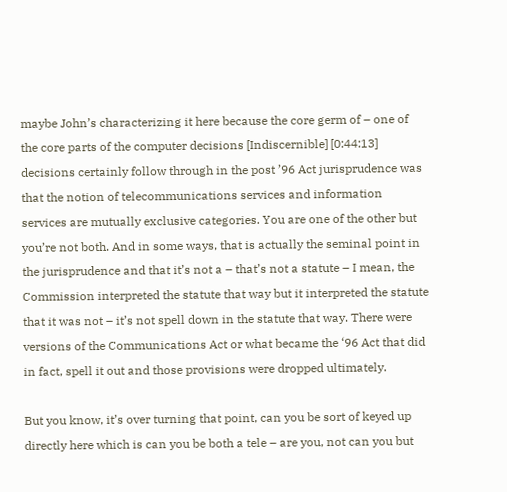maybe John’s characterizing it here because the core germ of – one of the core parts of the computer decisions [Indiscernible] [0:44:13] decisions certainly follow through in the post ’96 Act jurisprudence was that the notion of telecommunications services and information services are mutually exclusive categories. You are one of the other but you’re not both. And in some ways, that is actually the seminal point in the jurisprudence and that it’s not a – that’s not a statute – I mean, the Commission interpreted the statute that way but it interpreted the statute that it was not – it’s not spell down in the statute that way. There were versions of the Communications Act or what became the ‘96 Act that did in fact, spell it out and those provisions were dropped ultimately.

But you know, it’s over turning that point, can you be sort of keyed up directly here which is can you be both a tele – are you, not can you but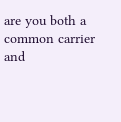are you both a common carrier and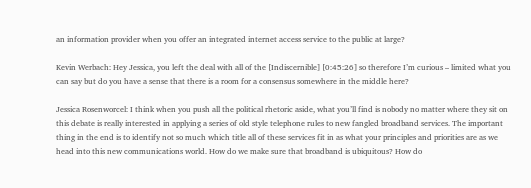an information provider when you offer an integrated internet access service to the public at large?

Kevin Werbach: Hey Jessica, you left the deal with all of the [Indiscernible] [0:45:26] so therefore I’m curious – limited what you can say but do you have a sense that there is a room for a consensus somewhere in the middle here?

Jessica Rosenworcel: I think when you push all the political rhetoric aside, what you’ll find is nobody no matter where they sit on this debate is really interested in applying a series of old style telephone rules to new fangled broadband services. The important thing in the end is to identify not so much which title all of these services fit in as what your principles and priorities are as we head into this new communications world. How do we make sure that broadband is ubiquitous? How do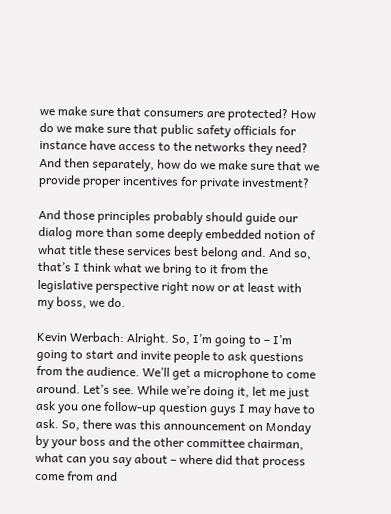we make sure that consumers are protected? How do we make sure that public safety officials for instance have access to the networks they need? And then separately, how do we make sure that we provide proper incentives for private investment?

And those principles probably should guide our dialog more than some deeply embedded notion of what title these services best belong and. And so, that’s I think what we bring to it from the legislative perspective right now or at least with my boss, we do.

Kevin Werbach: Alright. So, I’m going to – I’m going to start and invite people to ask questions from the audience. We’ll get a microphone to come around. Let’s see. While we’re doing it, let me just ask you one follow-up question guys I may have to ask. So, there was this announcement on Monday by your boss and the other committee chairman, what can you say about – where did that process come from and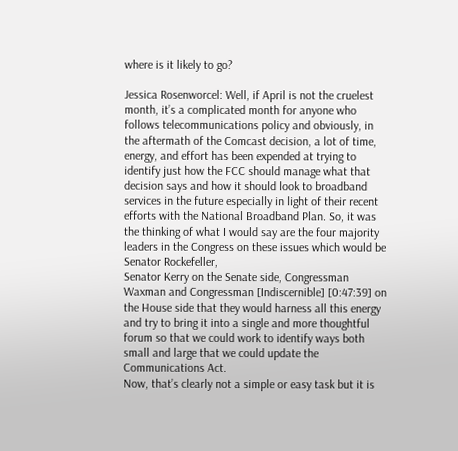where is it likely to go?

Jessica Rosenworcel: Well, if April is not the cruelest month, it’s a complicated month for anyone who follows telecommunications policy and obviously, in the aftermath of the Comcast decision, a lot of time, energy, and effort has been expended at trying to identify just how the FCC should manage what that decision says and how it should look to broadband services in the future especially in light of their recent efforts with the National Broadband Plan. So, it was the thinking of what I would say are the four majority leaders in the Congress on these issues which would be Senator Rockefeller,
Senator Kerry on the Senate side, Congressman Waxman and Congressman [Indiscernible] [0:47:39] on the House side that they would harness all this energy and try to bring it into a single and more thoughtful forum so that we could work to identify ways both small and large that we could update the Communications Act.
Now, that’s clearly not a simple or easy task but it is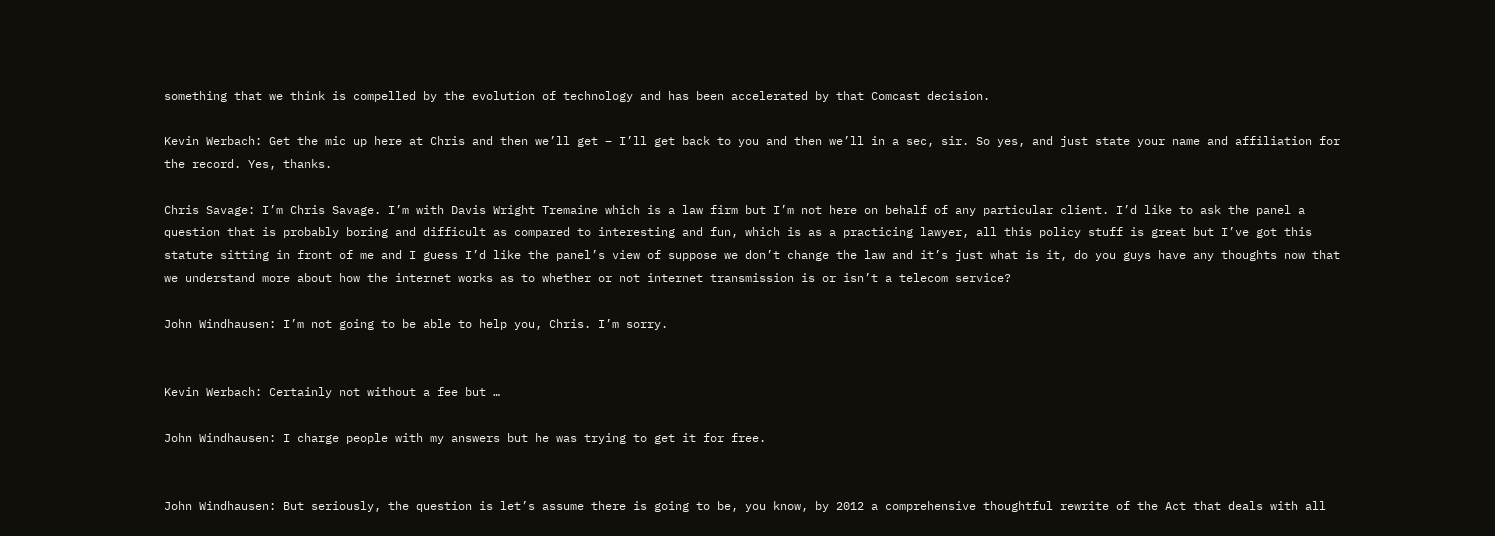something that we think is compelled by the evolution of technology and has been accelerated by that Comcast decision.

Kevin Werbach: Get the mic up here at Chris and then we’ll get – I’ll get back to you and then we’ll in a sec, sir. So yes, and just state your name and affiliation for the record. Yes, thanks.

Chris Savage: I’m Chris Savage. I’m with Davis Wright Tremaine which is a law firm but I’m not here on behalf of any particular client. I’d like to ask the panel a question that is probably boring and difficult as compared to interesting and fun, which is as a practicing lawyer, all this policy stuff is great but I’ve got this statute sitting in front of me and I guess I’d like the panel’s view of suppose we don’t change the law and it’s just what is it, do you guys have any thoughts now that we understand more about how the internet works as to whether or not internet transmission is or isn’t a telecom service?

John Windhausen: I’m not going to be able to help you, Chris. I’m sorry.


Kevin Werbach: Certainly not without a fee but …

John Windhausen: I charge people with my answers but he was trying to get it for free.


John Windhausen: But seriously, the question is let’s assume there is going to be, you know, by 2012 a comprehensive thoughtful rewrite of the Act that deals with all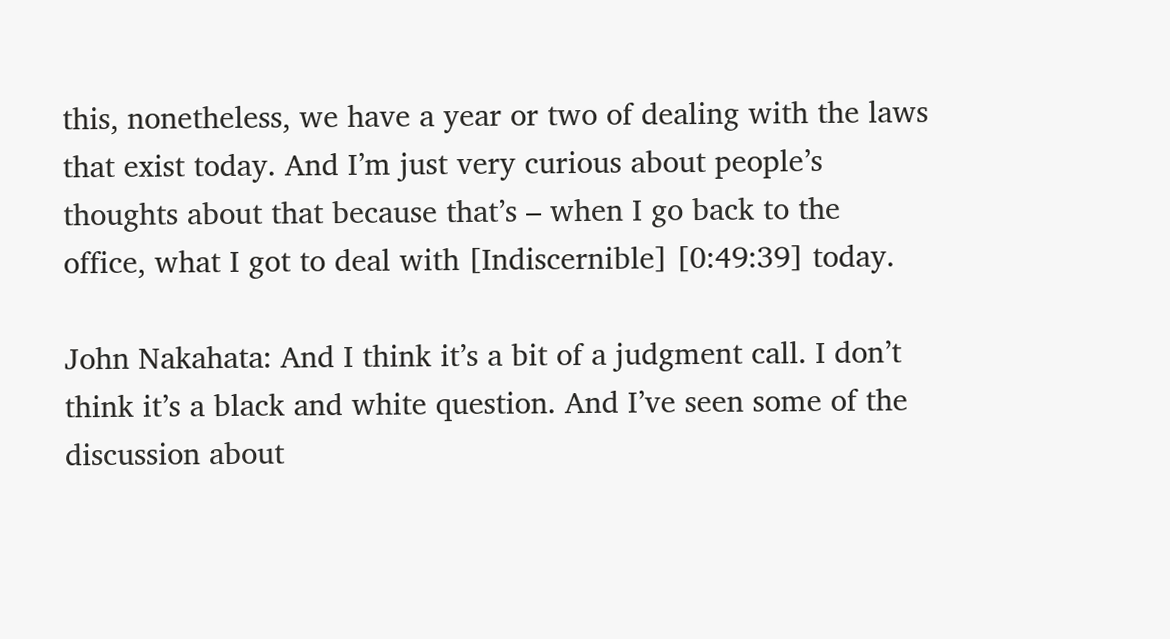this, nonetheless, we have a year or two of dealing with the laws that exist today. And I’m just very curious about people’s thoughts about that because that’s – when I go back to the office, what I got to deal with [Indiscernible] [0:49:39] today.

John Nakahata: And I think it’s a bit of a judgment call. I don’t think it’s a black and white question. And I’ve seen some of the discussion about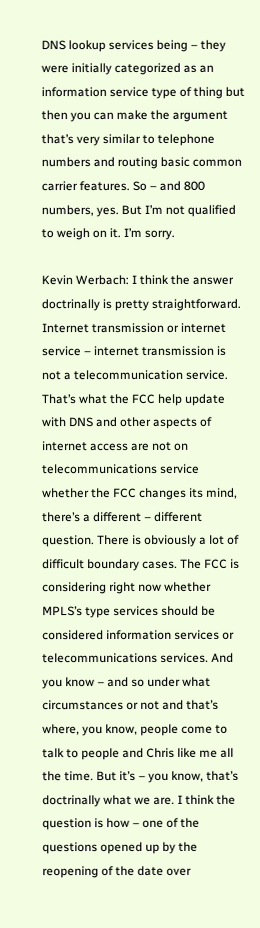DNS lookup services being – they were initially categorized as an information service type of thing but then you can make the argument that’s very similar to telephone numbers and routing basic common carrier features. So – and 800 numbers, yes. But I’m not qualified to weigh on it. I’m sorry.

Kevin Werbach: I think the answer doctrinally is pretty straightforward. Internet transmission or internet service – internet transmission is not a telecommunication service. That’s what the FCC help update with DNS and other aspects of internet access are not on telecommunications service whether the FCC changes its mind, there’s a different – different question. There is obviously a lot of difficult boundary cases. The FCC is considering right now whether MPLS’s type services should be considered information services or telecommunications services. And you know – and so under what circumstances or not and that’s where, you know, people come to talk to people and Chris like me all the time. But it’s – you know, that’s doctrinally what we are. I think the question is how – one of the questions opened up by the reopening of the date over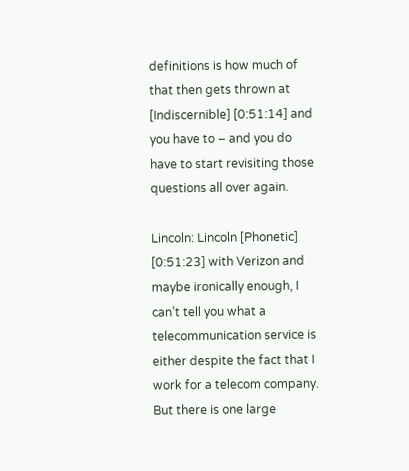definitions is how much of that then gets thrown at [Indiscernible] [0:51:14] and you have to – and you do have to start revisiting those questions all over again.

Lincoln: Lincoln [Phonetic] [0:51:23] with Verizon and maybe ironically enough, I can’t tell you what a telecommunication service is either despite the fact that I work for a telecom company. But there is one large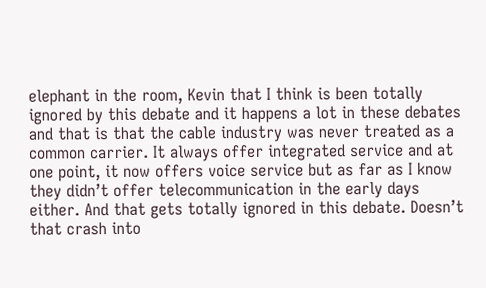elephant in the room, Kevin that I think is been totally ignored by this debate and it happens a lot in these debates and that is that the cable industry was never treated as a common carrier. It always offer integrated service and at one point, it now offers voice service but as far as I know they didn’t offer telecommunication in the early days either. And that gets totally ignored in this debate. Doesn’t that crash into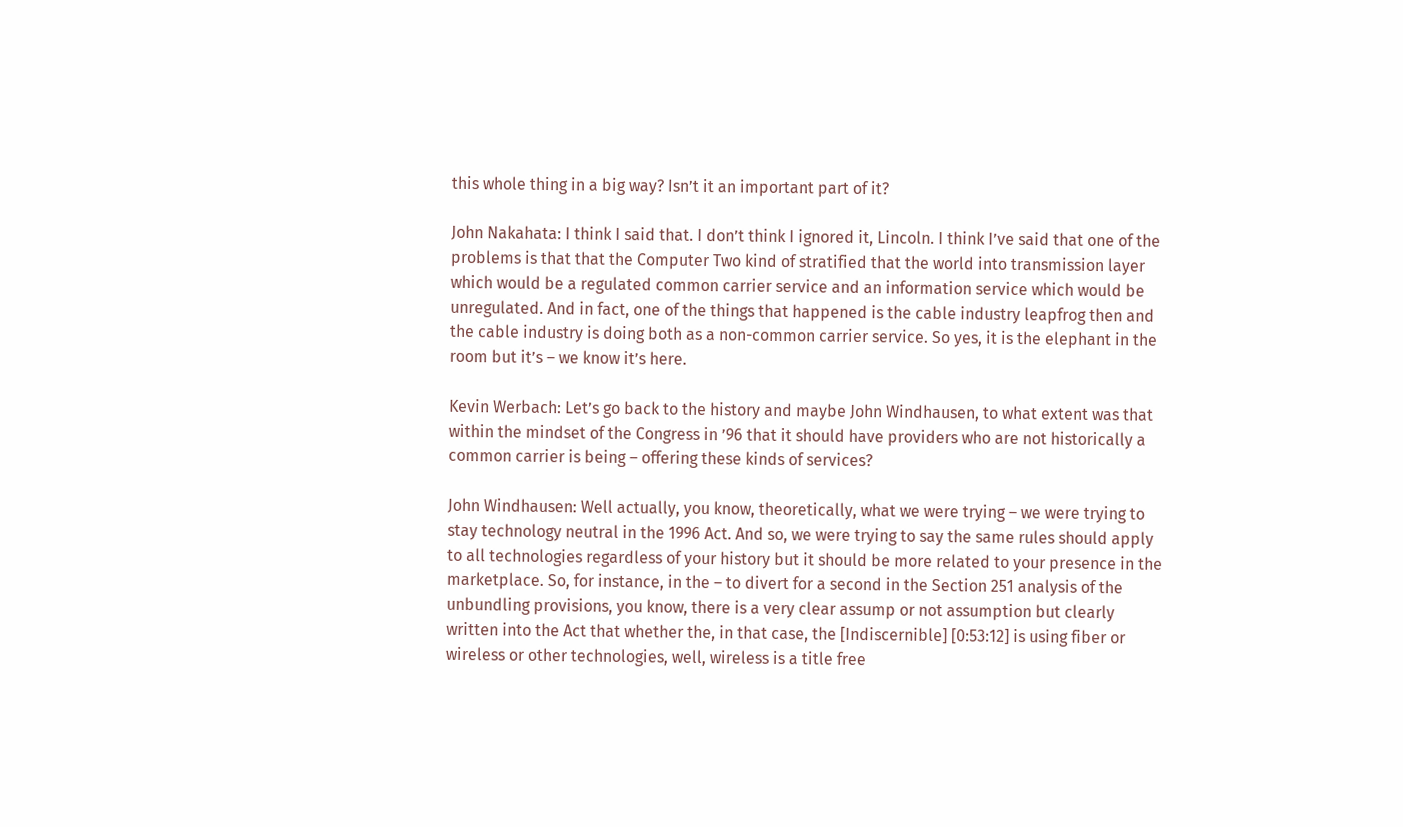this whole thing in a big way? Isn’t it an important part of it?

John Nakahata: I think I said that. I don’t think I ignored it, Lincoln. I think I’ve said that one of the problems is that that the Computer Two kind of stratified that the world into transmission layer which would be a regulated common carrier service and an information service which would be unregulated. And in fact, one of the things that happened is the cable industry leapfrog then and the cable industry is doing both as a non-common carrier service. So yes, it is the elephant in the room but it’s – we know it’s here.

Kevin Werbach: Let’s go back to the history and maybe John Windhausen, to what extent was that within the mindset of the Congress in ’96 that it should have providers who are not historically a common carrier is being – offering these kinds of services?

John Windhausen: Well actually, you know, theoretically, what we were trying – we were trying to stay technology neutral in the 1996 Act. And so, we were trying to say the same rules should apply to all technologies regardless of your history but it should be more related to your presence in the marketplace. So, for instance, in the – to divert for a second in the Section 251 analysis of the unbundling provisions, you know, there is a very clear assump or not assumption but clearly written into the Act that whether the, in that case, the [Indiscernible] [0:53:12] is using fiber or wireless or other technologies, well, wireless is a title free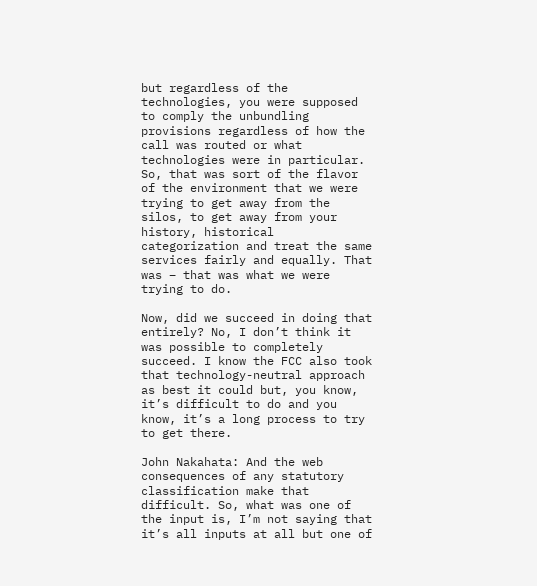but regardless of the technologies, you were supposed to comply the unbundling provisions regardless of how the call was routed or what technologies were in particular. So, that was sort of the flavor of the environment that we were trying to get away from the silos, to get away from your history, historical categorization and treat the same services fairly and equally. That was – that was what we were trying to do.

Now, did we succeed in doing that entirely? No, I don’t think it was possible to completely succeed. I know the FCC also took that technology-neutral approach as best it could but, you know, it’s difficult to do and you know, it’s a long process to try to get there.

John Nakahata: And the web consequences of any statutory classification make that difficult. So, what was one of the input is, I’m not saying that it’s all inputs at all but one of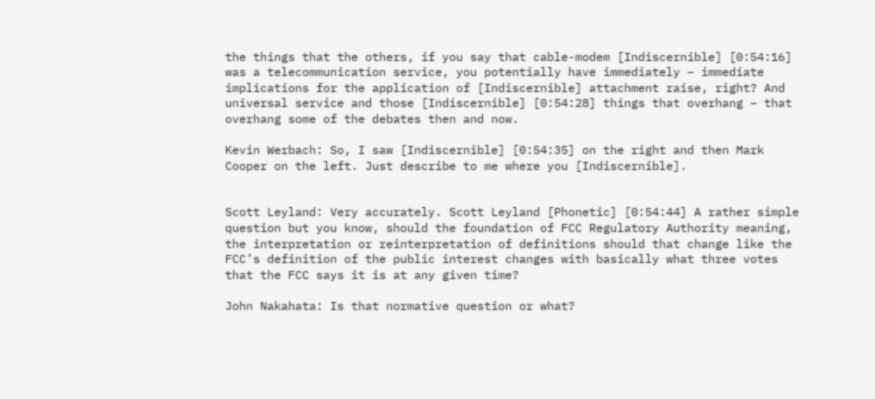the things that the others, if you say that cable-modem [Indiscernible] [0:54:16] was a telecommunication service, you potentially have immediately – immediate implications for the application of [Indiscernible] attachment raise, right? And universal service and those [Indiscernible] [0:54:28] things that overhang – that overhang some of the debates then and now.

Kevin Werbach: So, I saw [Indiscernible] [0:54:35] on the right and then Mark Cooper on the left. Just describe to me where you [Indiscernible].


Scott Leyland: Very accurately. Scott Leyland [Phonetic] [0:54:44] A rather simple question but you know, should the foundation of FCC Regulatory Authority meaning, the interpretation or reinterpretation of definitions should that change like the FCC’s definition of the public interest changes with basically what three votes that the FCC says it is at any given time?

John Nakahata: Is that normative question or what?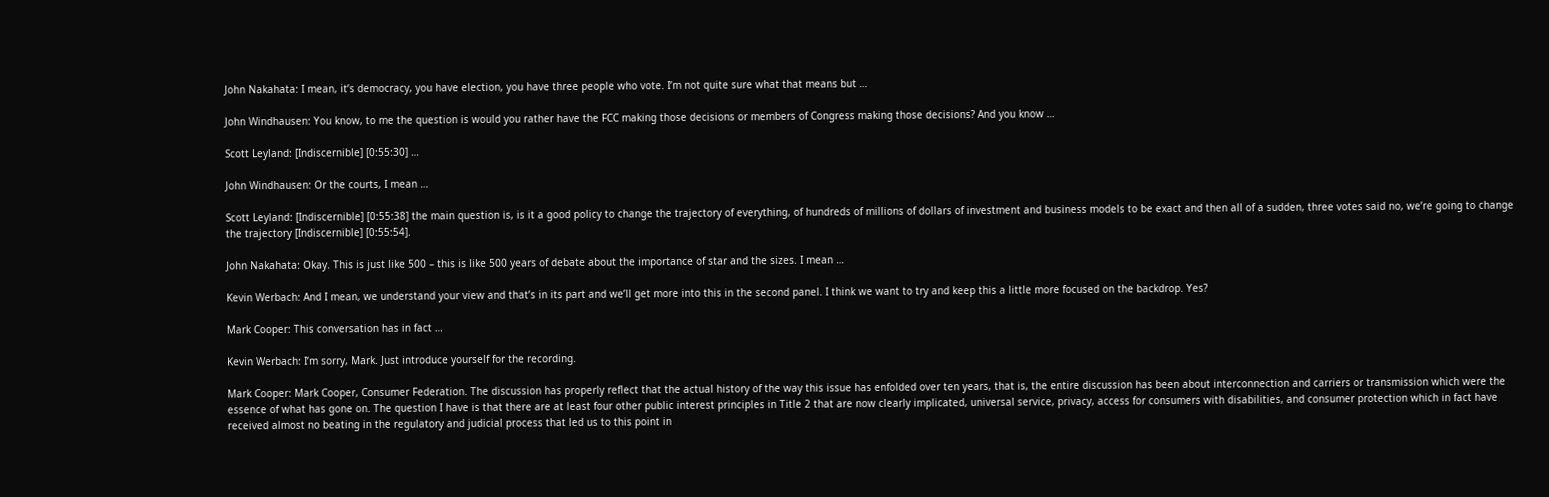John Nakahata: I mean, it’s democracy, you have election, you have three people who vote. I’m not quite sure what that means but …

John Windhausen: You know, to me the question is would you rather have the FCC making those decisions or members of Congress making those decisions? And you know …

Scott Leyland: [Indiscernible] [0:55:30] …

John Windhausen: Or the courts, I mean …

Scott Leyland: [Indiscernible] [0:55:38] the main question is, is it a good policy to change the trajectory of everything, of hundreds of millions of dollars of investment and business models to be exact and then all of a sudden, three votes said no, we’re going to change the trajectory [Indiscernible] [0:55:54].

John Nakahata: Okay. This is just like 500 – this is like 500 years of debate about the importance of star and the sizes. I mean …

Kevin Werbach: And I mean, we understand your view and that’s in its part and we’ll get more into this in the second panel. I think we want to try and keep this a little more focused on the backdrop. Yes?

Mark Cooper: This conversation has in fact …

Kevin Werbach: I’m sorry, Mark. Just introduce yourself for the recording.

Mark Cooper: Mark Cooper, Consumer Federation. The discussion has properly reflect that the actual history of the way this issue has enfolded over ten years, that is, the entire discussion has been about interconnection and carriers or transmission which were the essence of what has gone on. The question I have is that there are at least four other public interest principles in Title 2 that are now clearly implicated, universal service, privacy, access for consumers with disabilities, and consumer protection which in fact have received almost no beating in the regulatory and judicial process that led us to this point in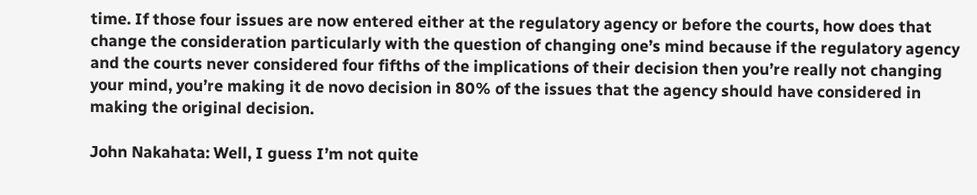time. If those four issues are now entered either at the regulatory agency or before the courts, how does that change the consideration particularly with the question of changing one’s mind because if the regulatory agency and the courts never considered four fifths of the implications of their decision then you’re really not changing your mind, you’re making it de novo decision in 80% of the issues that the agency should have considered in making the original decision.

John Nakahata: Well, I guess I’m not quite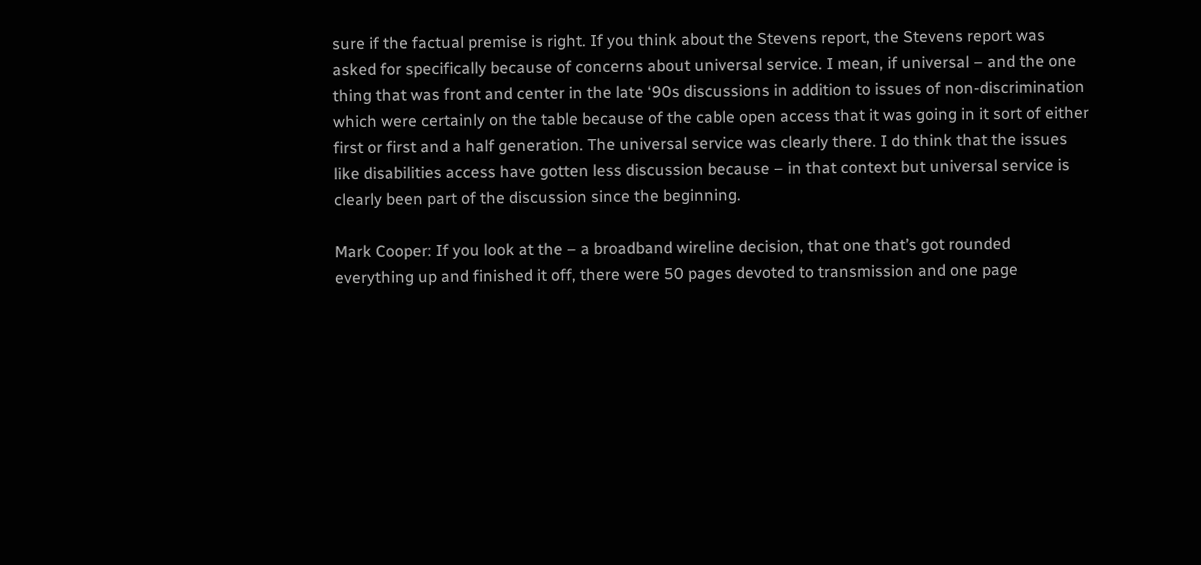sure if the factual premise is right. If you think about the Stevens report, the Stevens report was asked for specifically because of concerns about universal service. I mean, if universal – and the one thing that was front and center in the late ‘90s discussions in addition to issues of non-discrimination which were certainly on the table because of the cable open access that it was going in it sort of either first or first and a half generation. The universal service was clearly there. I do think that the issues like disabilities access have gotten less discussion because – in that context but universal service is clearly been part of the discussion since the beginning.

Mark Cooper: If you look at the – a broadband wireline decision, that one that’s got rounded everything up and finished it off, there were 50 pages devoted to transmission and one page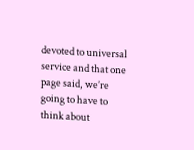devoted to universal service and that one page said, we’re going to have to think about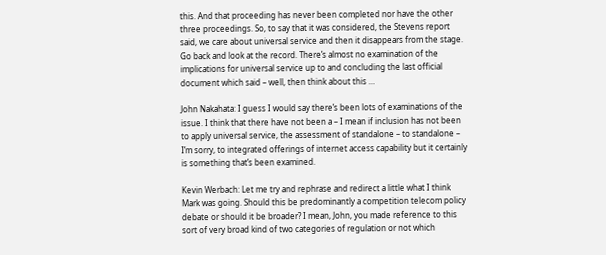this. And that proceeding has never been completed nor have the other three proceedings. So, to say that it was considered, the Stevens report said, we care about universal service and then it disappears from the stage. Go back and look at the record. There’s almost no examination of the implications for universal service up to and concluding the last official document which said – well, then think about this …

John Nakahata: I guess I would say there’s been lots of examinations of the issue. I think that there have not been a – I mean if inclusion has not been to apply universal service, the assessment of standalone – to standalone – I’m sorry, to integrated offerings of internet access capability but it certainly is something that’s been examined.

Kevin Werbach: Let me try and rephrase and redirect a little what I think Mark was going. Should this be predominantly a competition telecom policy debate or should it be broader? I mean, John, you made reference to this sort of very broad kind of two categories of regulation or not which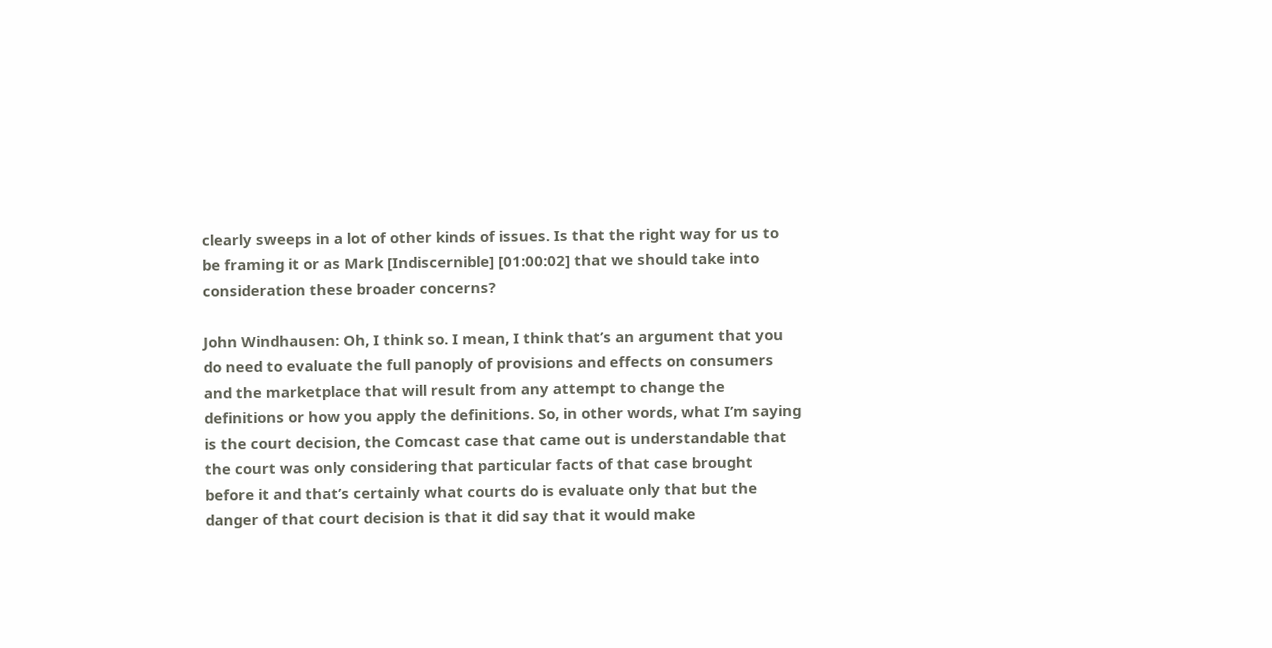clearly sweeps in a lot of other kinds of issues. Is that the right way for us to be framing it or as Mark [Indiscernible] [01:00:02] that we should take into consideration these broader concerns?

John Windhausen: Oh, I think so. I mean, I think that’s an argument that you do need to evaluate the full panoply of provisions and effects on consumers and the marketplace that will result from any attempt to change the definitions or how you apply the definitions. So, in other words, what I’m saying is the court decision, the Comcast case that came out is understandable that the court was only considering that particular facts of that case brought before it and that’s certainly what courts do is evaluate only that but the danger of that court decision is that it did say that it would make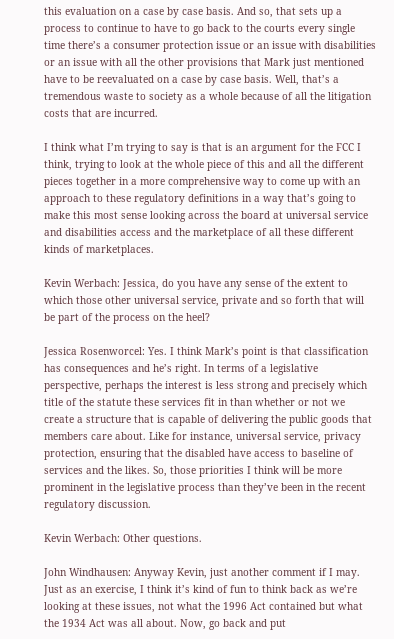this evaluation on a case by case basis. And so, that sets up a process to continue to have to go back to the courts every single time there’s a consumer protection issue or an issue with disabilities or an issue with all the other provisions that Mark just mentioned have to be reevaluated on a case by case basis. Well, that’s a tremendous waste to society as a whole because of all the litigation costs that are incurred.

I think what I’m trying to say is that is an argument for the FCC I think, trying to look at the whole piece of this and all the different pieces together in a more comprehensive way to come up with an approach to these regulatory definitions in a way that’s going to make this most sense looking across the board at universal service and disabilities access and the marketplace of all these different kinds of marketplaces.

Kevin Werbach: Jessica, do you have any sense of the extent to which those other universal service, private and so forth that will be part of the process on the heel?

Jessica Rosenworcel: Yes. I think Mark’s point is that classification has consequences and he’s right. In terms of a legislative perspective, perhaps the interest is less strong and precisely which title of the statute these services fit in than whether or not we create a structure that is capable of delivering the public goods that members care about. Like for instance, universal service, privacy protection, ensuring that the disabled have access to baseline of services and the likes. So, those priorities I think will be more prominent in the legislative process than they’ve been in the recent regulatory discussion.

Kevin Werbach: Other questions.

John Windhausen: Anyway Kevin, just another comment if I may. Just as an exercise, I think it’s kind of fun to think back as we’re looking at these issues, not what the 1996 Act contained but what the 1934 Act was all about. Now, go back and put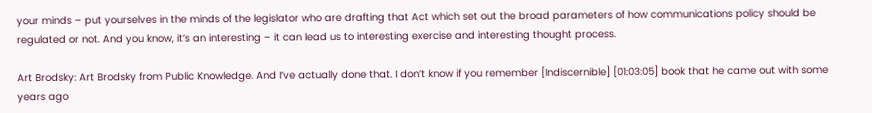your minds – put yourselves in the minds of the legislator who are drafting that Act which set out the broad parameters of how communications policy should be regulated or not. And you know, it’s an interesting – it can lead us to interesting exercise and interesting thought process.

Art Brodsky: Art Brodsky from Public Knowledge. And I’ve actually done that. I don’t know if you remember [Indiscernible] [01:03:05] book that he came out with some years ago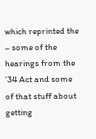which reprinted the – some of the hearings from the ’34 Act and some of that stuff about getting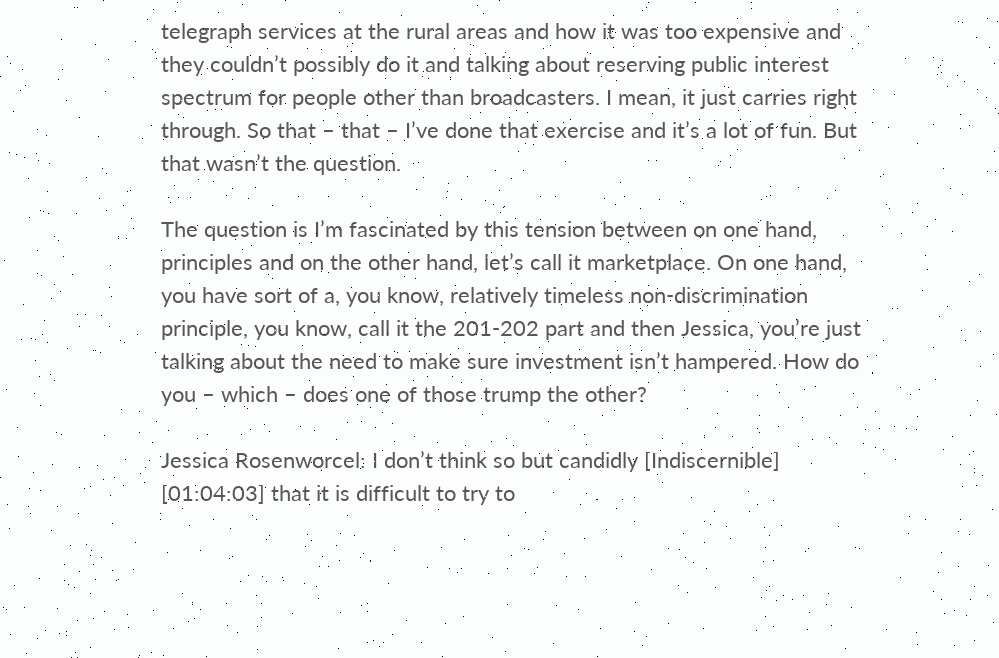telegraph services at the rural areas and how it was too expensive and they couldn’t possibly do it and talking about reserving public interest spectrum for people other than broadcasters. I mean, it just carries right through. So that – that – I’ve done that exercise and it’s a lot of fun. But that wasn’t the question.

The question is I’m fascinated by this tension between on one hand, principles and on the other hand, let’s call it marketplace. On one hand, you have sort of a, you know, relatively timeless non-discrimination principle, you know, call it the 201-202 part and then Jessica, you’re just talking about the need to make sure investment isn’t hampered. How do you – which – does one of those trump the other?

Jessica Rosenworcel: I don’t think so but candidly [Indiscernible] [01:04:03] that it is difficult to try to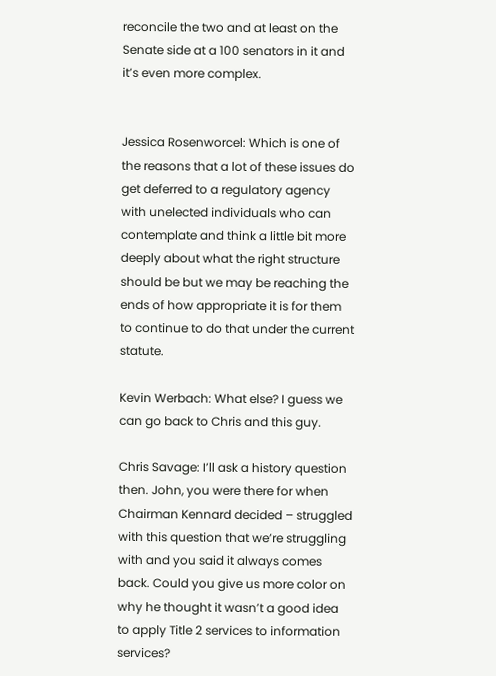reconcile the two and at least on the Senate side at a 100 senators in it and it’s even more complex.


Jessica Rosenworcel: Which is one of the reasons that a lot of these issues do get deferred to a regulatory agency with unelected individuals who can contemplate and think a little bit more deeply about what the right structure should be but we may be reaching the ends of how appropriate it is for them to continue to do that under the current statute.

Kevin Werbach: What else? I guess we can go back to Chris and this guy.

Chris Savage: I’ll ask a history question then. John, you were there for when Chairman Kennard decided – struggled with this question that we’re struggling with and you said it always comes back. Could you give us more color on why he thought it wasn’t a good idea to apply Title 2 services to information services?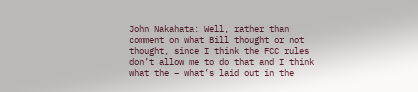John Nakahata: Well, rather than comment on what Bill thought or not thought, since I think the FCC rules don’t allow me to do that and I think what the – what’s laid out in the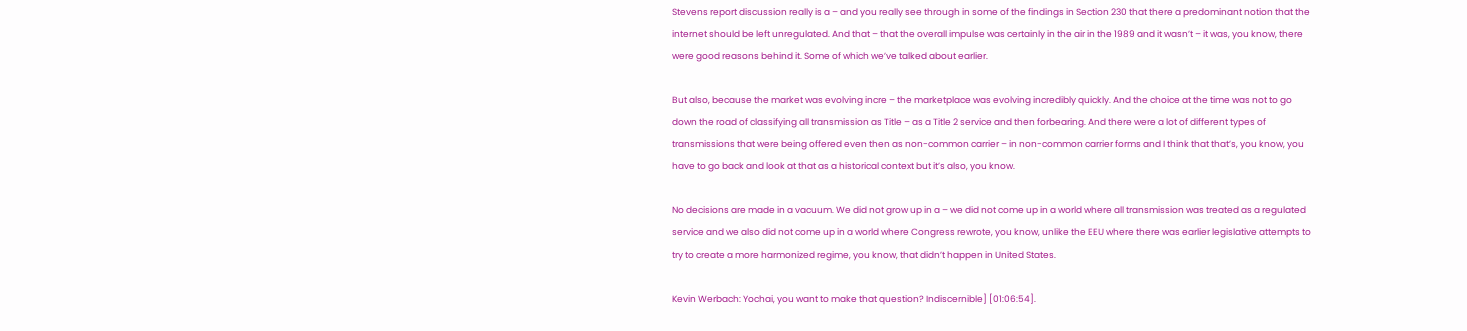Stevens report discussion really is a – and you really see through in some of the findings in Section 230 that there a predominant notion that the internet should be left unregulated. And that – that the overall impulse was certainly in the air in the 1989 and it wasn’t – it was, you know, there were good reasons behind it. Some of which we’ve talked about earlier.

But also, because the market was evolving incre – the marketplace was evolving incredibly quickly. And the choice at the time was not to go down the road of classifying all transmission as Title – as a Title 2 service and then forbearing. And there were a lot of different types of transmissions that were being offered even then as non-common carrier – in non-common carrier forms and I think that that’s, you know, you have to go back and look at that as a historical context but it’s also, you know.

No decisions are made in a vacuum. We did not grow up in a – we did not come up in a world where all transmission was treated as a regulated service and we also did not come up in a world where Congress rewrote, you know, unlike the EEU where there was earlier legislative attempts to try to create a more harmonized regime, you know, that didn’t happen in United States.

Kevin Werbach: Yochai, you want to make that question? Indiscernible] [01:06:54].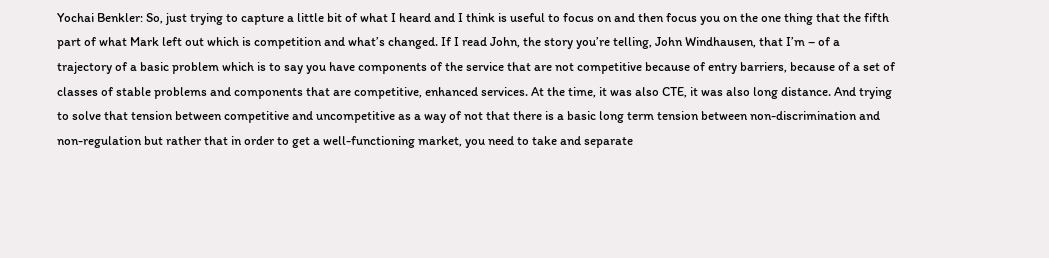Yochai Benkler: So, just trying to capture a little bit of what I heard and I think is useful to focus on and then focus you on the one thing that the fifth part of what Mark left out which is competition and what’s changed. If I read John, the story you’re telling, John Windhausen, that I’m – of a trajectory of a basic problem which is to say you have components of the service that are not competitive because of entry barriers, because of a set of classes of stable problems and components that are competitive, enhanced services. At the time, it was also CTE, it was also long distance. And trying to solve that tension between competitive and uncompetitive as a way of not that there is a basic long term tension between non-discrimination and non-regulation but rather that in order to get a well-functioning market, you need to take and separate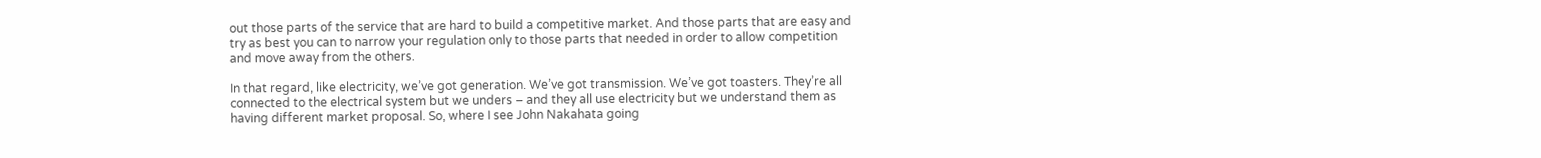out those parts of the service that are hard to build a competitive market. And those parts that are easy and try as best you can to narrow your regulation only to those parts that needed in order to allow competition and move away from the others.

In that regard, like electricity, we’ve got generation. We’ve got transmission. We’ve got toasters. They’re all connected to the electrical system but we unders – and they all use electricity but we understand them as having different market proposal. So, where I see John Nakahata going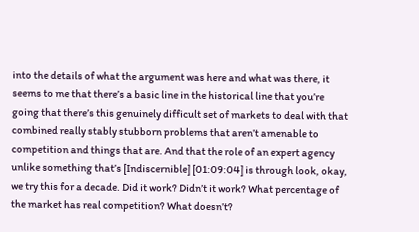into the details of what the argument was here and what was there, it seems to me that there’s a basic line in the historical line that you’re going that there’s this genuinely difficult set of markets to deal with that combined really stably stubborn problems that aren’t amenable to competition and things that are. And that the role of an expert agency unlike something that’s [Indiscernible] [01:09:04] is through look, okay, we try this for a decade. Did it work? Didn’t it work? What percentage of the market has real competition? What doesn’t?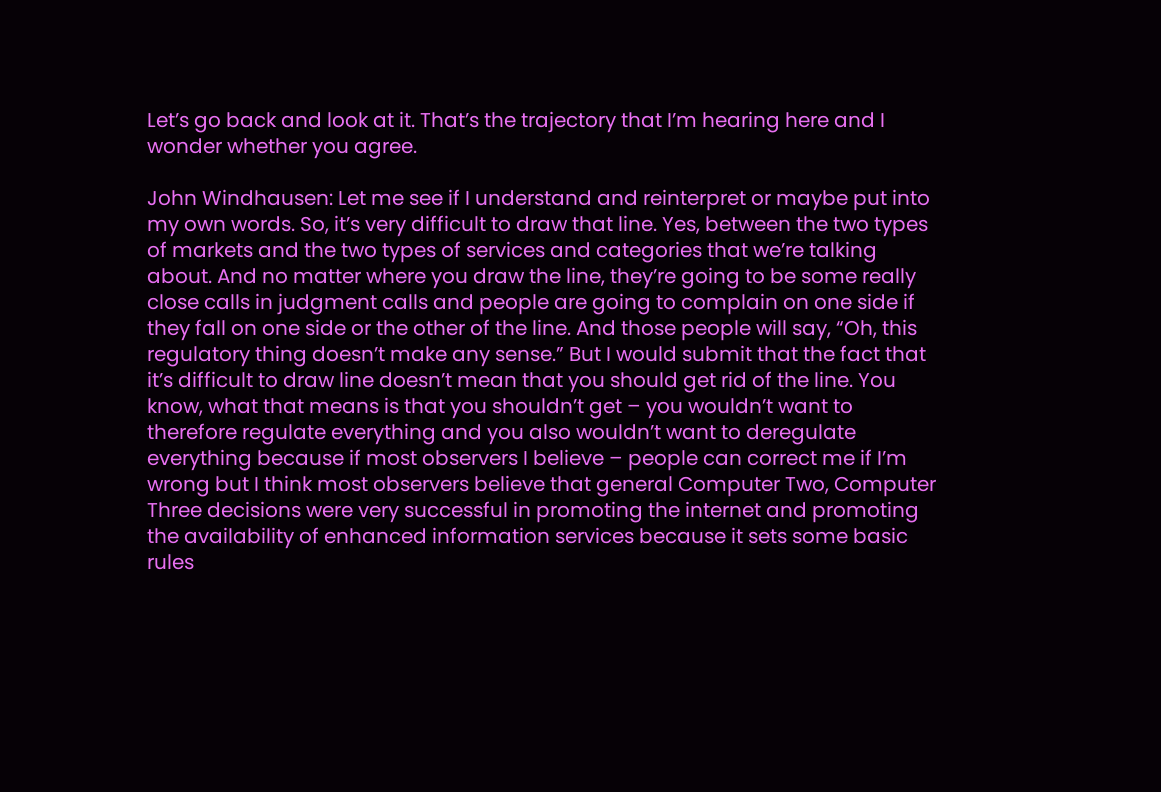Let’s go back and look at it. That’s the trajectory that I’m hearing here and I wonder whether you agree.

John Windhausen: Let me see if I understand and reinterpret or maybe put into my own words. So, it’s very difficult to draw that line. Yes, between the two types of markets and the two types of services and categories that we’re talking about. And no matter where you draw the line, they’re going to be some really close calls in judgment calls and people are going to complain on one side if they fall on one side or the other of the line. And those people will say, “Oh, this regulatory thing doesn’t make any sense.” But I would submit that the fact that it’s difficult to draw line doesn’t mean that you should get rid of the line. You know, what that means is that you shouldn’t get – you wouldn’t want to therefore regulate everything and you also wouldn’t want to deregulate everything because if most observers I believe – people can correct me if I’m wrong but I think most observers believe that general Computer Two, Computer Three decisions were very successful in promoting the internet and promoting the availability of enhanced information services because it sets some basic rules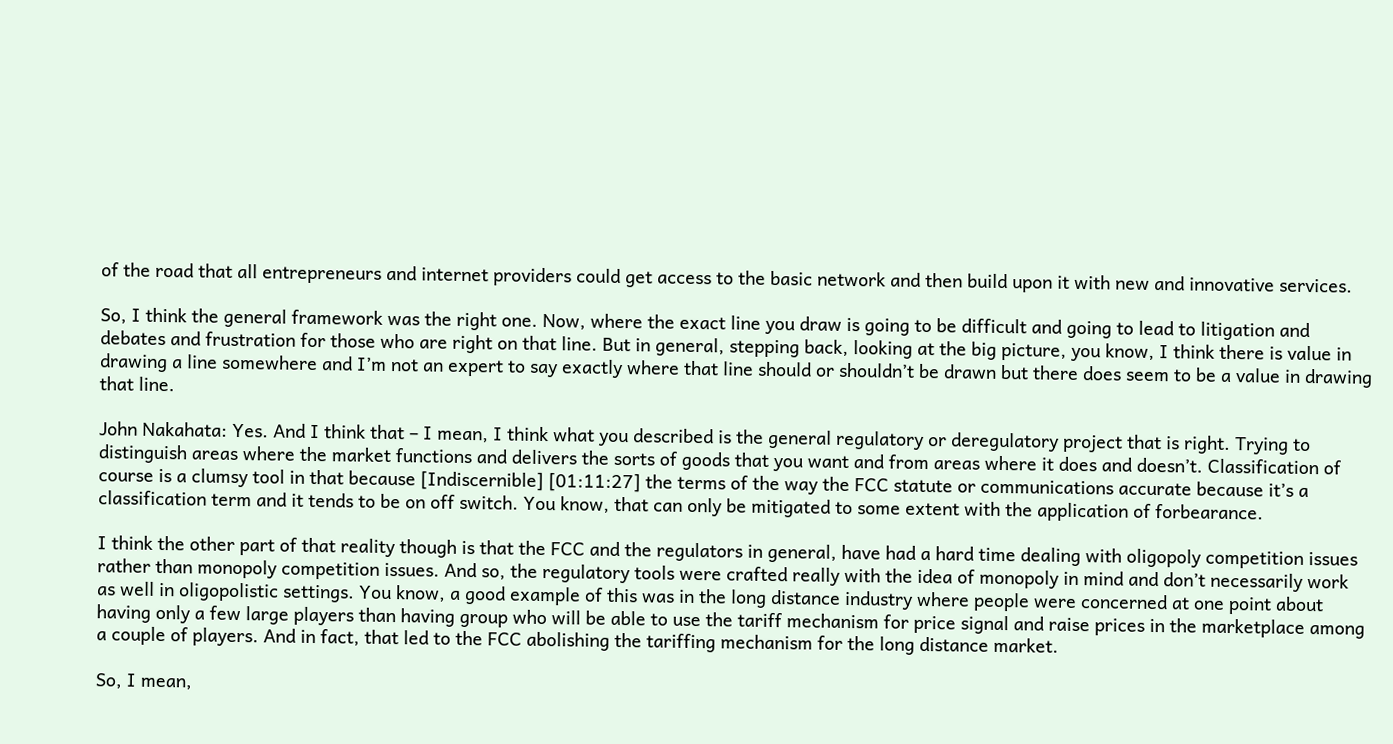of the road that all entrepreneurs and internet providers could get access to the basic network and then build upon it with new and innovative services.

So, I think the general framework was the right one. Now, where the exact line you draw is going to be difficult and going to lead to litigation and debates and frustration for those who are right on that line. But in general, stepping back, looking at the big picture, you know, I think there is value in drawing a line somewhere and I’m not an expert to say exactly where that line should or shouldn’t be drawn but there does seem to be a value in drawing that line.

John Nakahata: Yes. And I think that – I mean, I think what you described is the general regulatory or deregulatory project that is right. Trying to distinguish areas where the market functions and delivers the sorts of goods that you want and from areas where it does and doesn’t. Classification of course is a clumsy tool in that because [Indiscernible] [01:11:27] the terms of the way the FCC statute or communications accurate because it’s a classification term and it tends to be on off switch. You know, that can only be mitigated to some extent with the application of forbearance.

I think the other part of that reality though is that the FCC and the regulators in general, have had a hard time dealing with oligopoly competition issues rather than monopoly competition issues. And so, the regulatory tools were crafted really with the idea of monopoly in mind and don’t necessarily work as well in oligopolistic settings. You know, a good example of this was in the long distance industry where people were concerned at one point about having only a few large players than having group who will be able to use the tariff mechanism for price signal and raise prices in the marketplace among a couple of players. And in fact, that led to the FCC abolishing the tariffing mechanism for the long distance market.

So, I mean,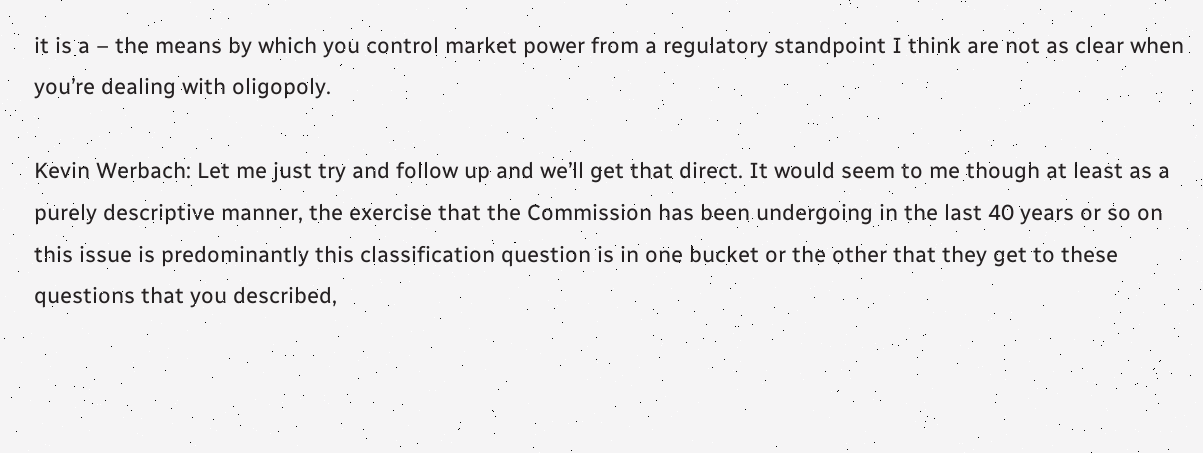it is a – the means by which you control market power from a regulatory standpoint I think are not as clear when you’re dealing with oligopoly.

Kevin Werbach: Let me just try and follow up and we’ll get that direct. It would seem to me though at least as a purely descriptive manner, the exercise that the Commission has been undergoing in the last 40 years or so on this issue is predominantly this classification question is in one bucket or the other that they get to these questions that you described,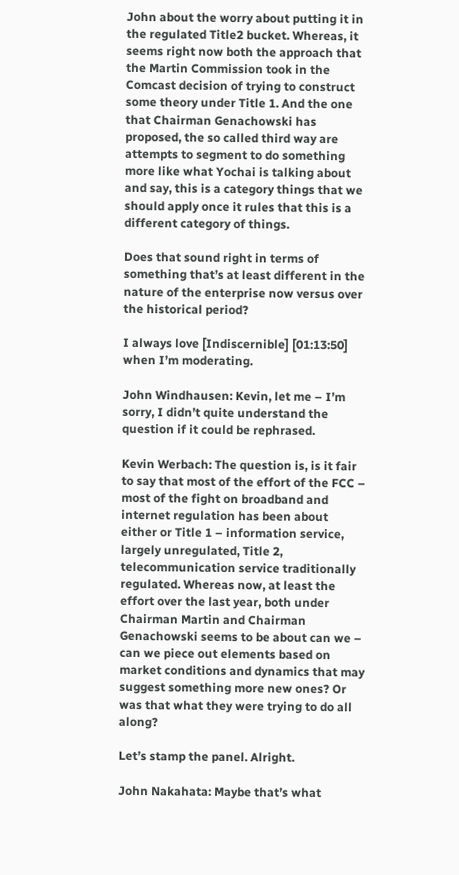John about the worry about putting it in the regulated Title2 bucket. Whereas, it seems right now both the approach that the Martin Commission took in the Comcast decision of trying to construct some theory under Title 1. And the one that Chairman Genachowski has proposed, the so called third way are attempts to segment to do something more like what Yochai is talking about and say, this is a category things that we should apply once it rules that this is a different category of things.

Does that sound right in terms of something that’s at least different in the nature of the enterprise now versus over the historical period?

I always love [Indiscernible] [01:13:50] when I’m moderating.

John Windhausen: Kevin, let me – I’m sorry, I didn’t quite understand the question if it could be rephrased.

Kevin Werbach: The question is, is it fair to say that most of the effort of the FCC – most of the fight on broadband and internet regulation has been about either or Title 1 – information service, largely unregulated, Title 2, telecommunication service traditionally regulated. Whereas now, at least the effort over the last year, both under Chairman Martin and Chairman Genachowski seems to be about can we – can we piece out elements based on market conditions and dynamics that may suggest something more new ones? Or was that what they were trying to do all along?

Let’s stamp the panel. Alright.

John Nakahata: Maybe that’s what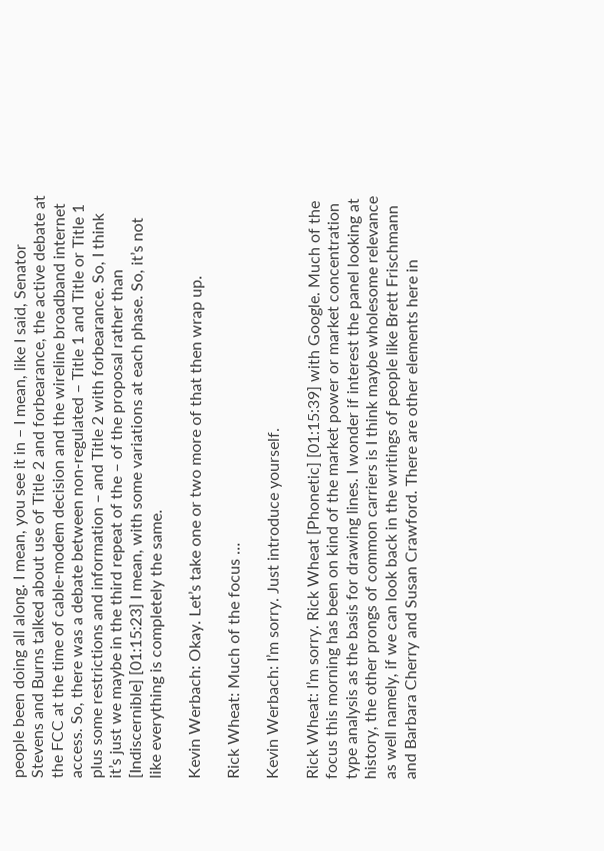people been doing all along. I mean, you see it in – I mean, like I said, Senator Stevens and Burns talked about use of Title 2 and forbearance, the active debate at the FCC at the time of cable-modem decision and the wireline broadband internet access. So, there was a debate between non-regulated – Title 1 and Title or Title 1 plus some restrictions and information – and Title 2 with forbearance. So, I think it’s just we maybe in the third repeat of the – of the proposal rather than [Indiscernible] [01:15:23] I mean, with some variations at each phase. So, it’s not like everything is completely the same.

Kevin Werbach: Okay. Let’s take one or two more of that then wrap up.

Rick Wheat: Much of the focus …

Kevin Werbach: I’m sorry. Just introduce yourself.

Rick Wheat: I’m sorry. Rick Wheat [Phonetic] [01:15:39] with Google. Much of the focus this morning has been on kind of the market power or market concentration type analysis as the basis for drawing lines. I wonder if interest the panel looking at history, the other prongs of common carriers is I think maybe wholesome relevance as well namely, if we can look back in the writings of people like Brett Frischmann and Barbara Cherry and Susan Crawford. There are other elements here in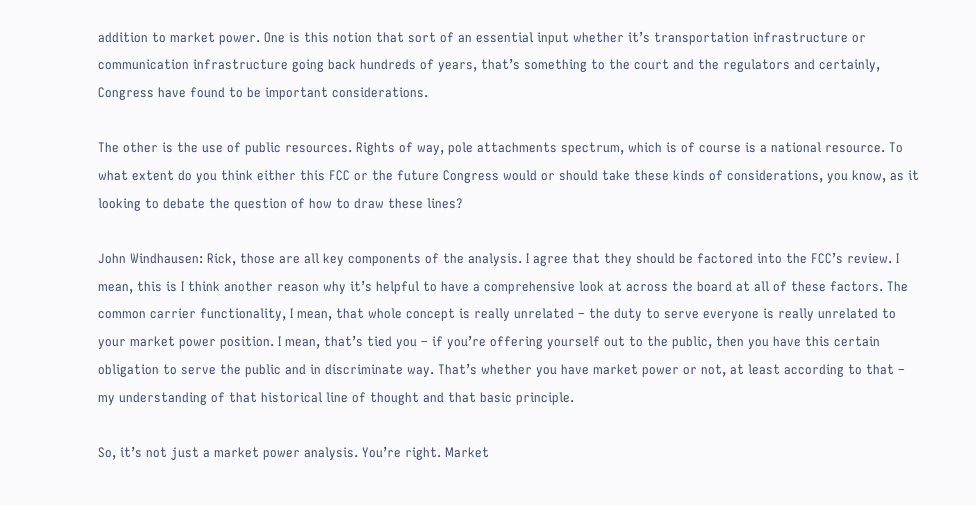addition to market power. One is this notion that sort of an essential input whether it’s transportation infrastructure or communication infrastructure going back hundreds of years, that’s something to the court and the regulators and certainly, Congress have found to be important considerations.

The other is the use of public resources. Rights of way, pole attachments spectrum, which is of course is a national resource. To what extent do you think either this FCC or the future Congress would or should take these kinds of considerations, you know, as it looking to debate the question of how to draw these lines?

John Windhausen: Rick, those are all key components of the analysis. I agree that they should be factored into the FCC’s review. I mean, this is I think another reason why it’s helpful to have a comprehensive look at across the board at all of these factors. The common carrier functionality, I mean, that whole concept is really unrelated – the duty to serve everyone is really unrelated to your market power position. I mean, that’s tied you – if you’re offering yourself out to the public, then you have this certain obligation to serve the public and in discriminate way. That’s whether you have market power or not, at least according to that – my understanding of that historical line of thought and that basic principle.

So, it’s not just a market power analysis. You’re right. Market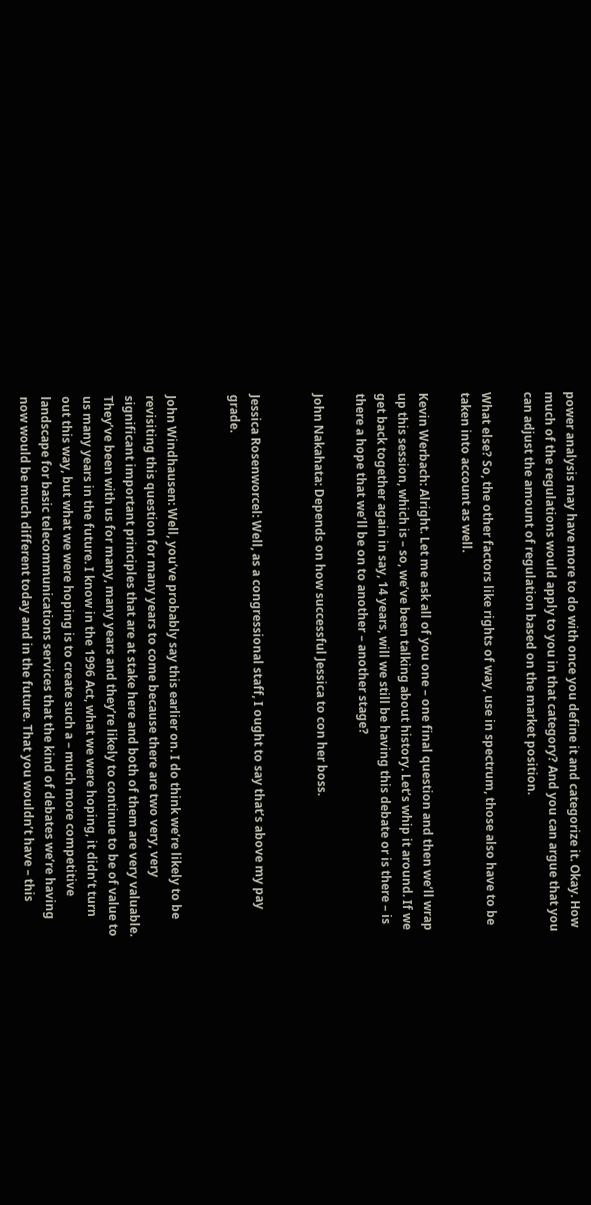power analysis may have more to do with once you define it and categorize it. Okay. How much of the regulations would apply to you in that category? And you can argue that you can adjust the amount of regulation based on the market position.

What else? So, the other factors like rights of way, use in spectrum, those also have to be taken into account as well.

Kevin Werbach: Alright. Let me ask all of you one – one final question and then we’ll wrap up this session, which is – so, we’ve been talking about history. Let’s whip it around. If we get back together again in say, 14 years, will we still be having this debate or is there – is there a hope that we’ll be on to another – another stage?

John Nakahata: Depends on how successful Jessica to con her boss.


Jessica Rosenworcel: Well, as a congressional staff, I ought to say that’s above my pay grade.


John Windhausen: Well, you’ve probably say this earlier on. I do think we’re likely to be revisiting this question for many years to come because there are two very, very significant important principles that are at stake here and both of them are very valuable. They’ve been with us for many, many years and they’re likely to continue to be of value to us many years in the future. I know in the 1996 Act, what we were hoping, it didn’t turn out this way, but what we were hoping is to create such a – much more competitive landscape for basic telecommunications services that the kind of debates we’re having now would be much different today and in the future. That you wouldn’t have – this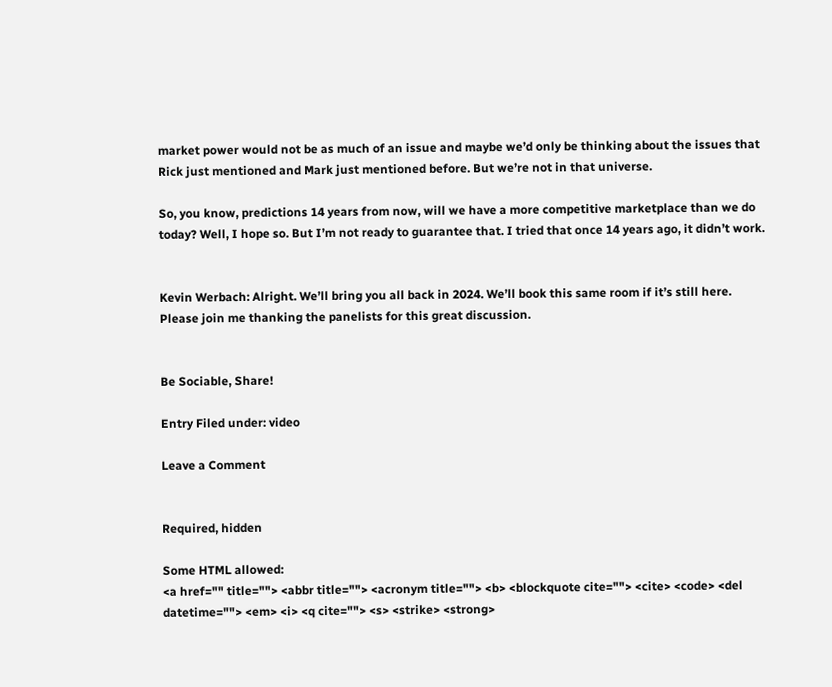market power would not be as much of an issue and maybe we’d only be thinking about the issues that Rick just mentioned and Mark just mentioned before. But we’re not in that universe.

So, you know, predictions 14 years from now, will we have a more competitive marketplace than we do today? Well, I hope so. But I’m not ready to guarantee that. I tried that once 14 years ago, it didn’t work.


Kevin Werbach: Alright. We’ll bring you all back in 2024. We’ll book this same room if it’s still here. Please join me thanking the panelists for this great discussion.


Be Sociable, Share!

Entry Filed under: video

Leave a Comment


Required, hidden

Some HTML allowed:
<a href="" title=""> <abbr title=""> <acronym title=""> <b> <blockquote cite=""> <cite> <code> <del datetime=""> <em> <i> <q cite=""> <s> <strike> <strong>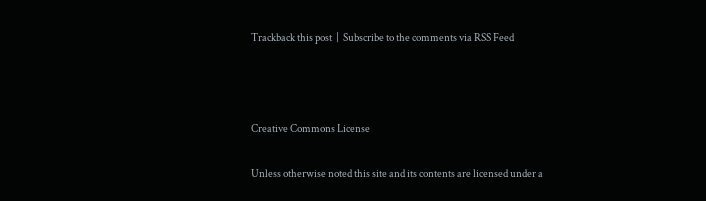Trackback this post  |  Subscribe to the comments via RSS Feed



Creative Commons License

Unless otherwise noted this site and its contents are licensed under a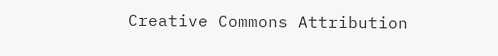Creative Commons Attribution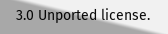3.0 Unported license.